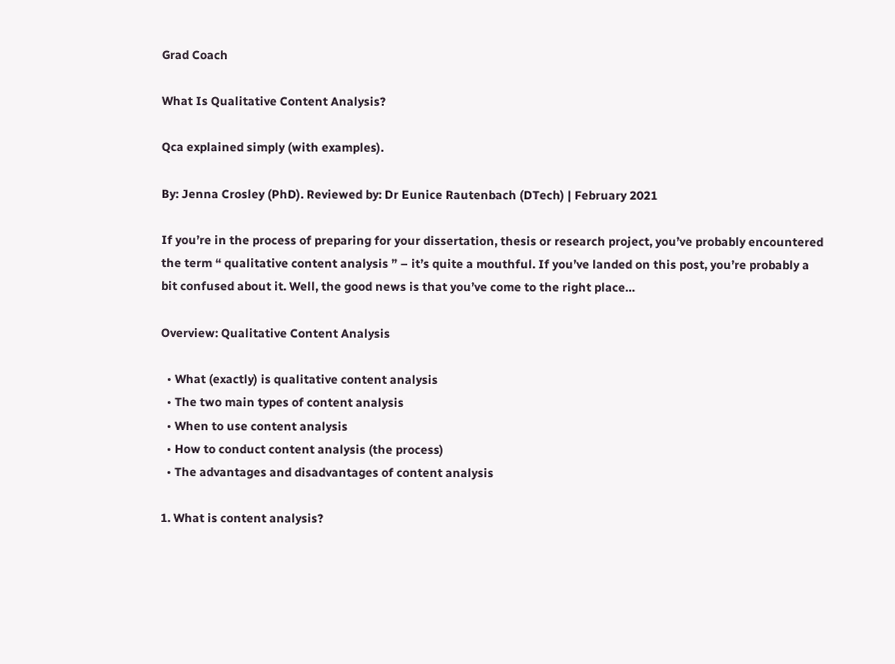Grad Coach

What Is Qualitative Content Analysis?

Qca explained simply (with examples).

By: Jenna Crosley (PhD). Reviewed by: Dr Eunice Rautenbach (DTech) | February 2021

If you’re in the process of preparing for your dissertation, thesis or research project, you’ve probably encountered the term “ qualitative content analysis ” – it’s quite a mouthful. If you’ve landed on this post, you’re probably a bit confused about it. Well, the good news is that you’ve come to the right place…

Overview: Qualitative Content Analysis

  • What (exactly) is qualitative content analysis
  • The two main types of content analysis
  • When to use content analysis
  • How to conduct content analysis (the process)
  • The advantages and disadvantages of content analysis

1. What is content analysis?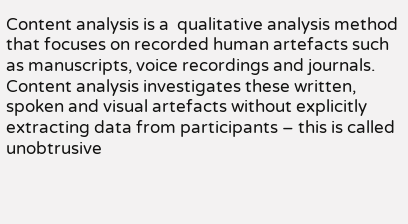Content analysis is a  qualitative analysis method  that focuses on recorded human artefacts such as manuscripts, voice recordings and journals. Content analysis investigates these written, spoken and visual artefacts without explicitly extracting data from participants – this is called  unobtrusive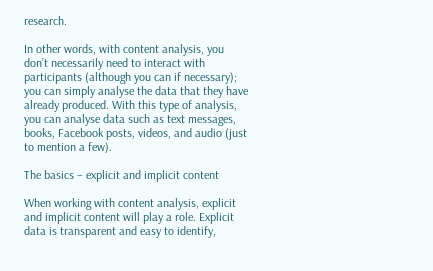research.

In other words, with content analysis, you don’t necessarily need to interact with participants (although you can if necessary); you can simply analyse the data that they have already produced. With this type of analysis, you can analyse data such as text messages, books, Facebook posts, videos, and audio (just to mention a few).

The basics – explicit and implicit content

When working with content analysis, explicit and implicit content will play a role. Explicit data is transparent and easy to identify,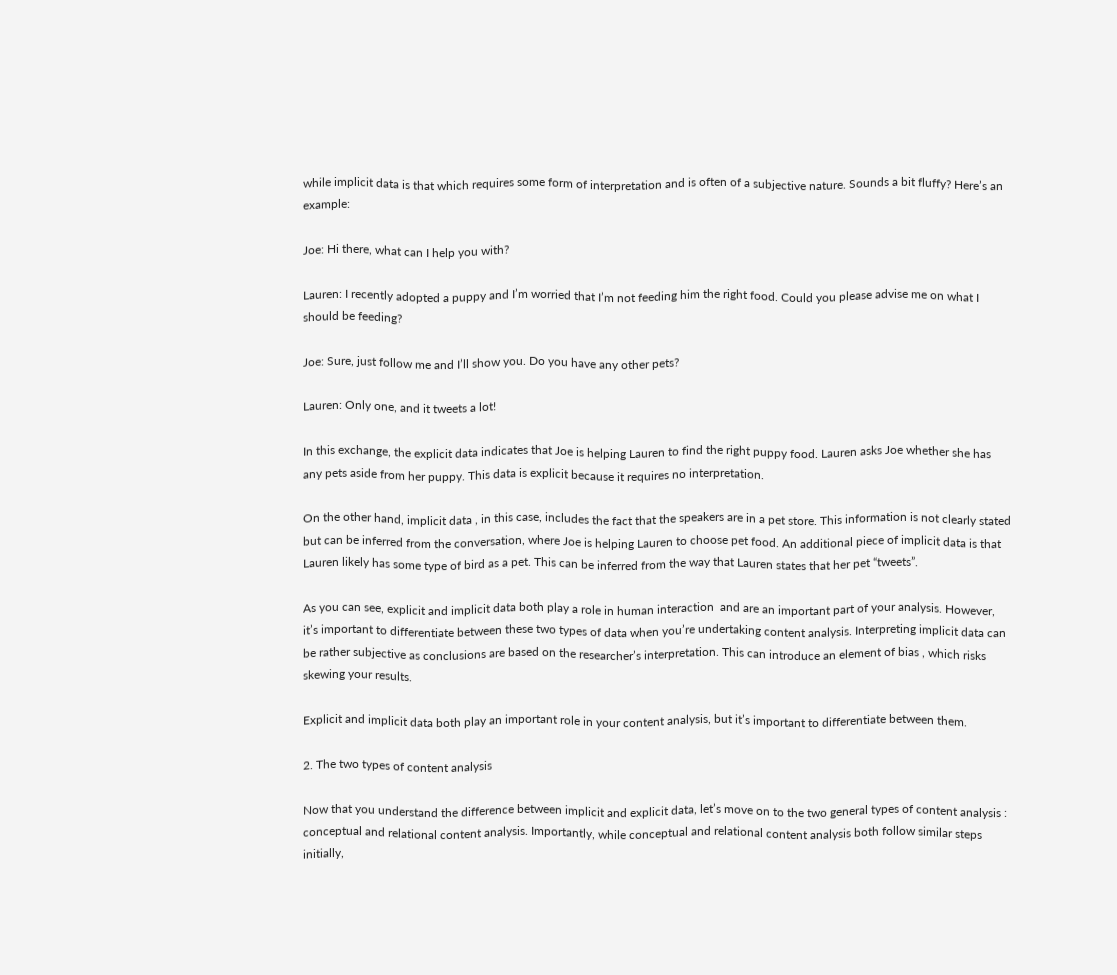while implicit data is that which requires some form of interpretation and is often of a subjective nature. Sounds a bit fluffy? Here’s an example:

Joe: Hi there, what can I help you with?

Lauren: I recently adopted a puppy and I’m worried that I’m not feeding him the right food. Could you please advise me on what I should be feeding?

Joe: Sure, just follow me and I’ll show you. Do you have any other pets?

Lauren: Only one, and it tweets a lot!

In this exchange, the explicit data indicates that Joe is helping Lauren to find the right puppy food. Lauren asks Joe whether she has any pets aside from her puppy. This data is explicit because it requires no interpretation.

On the other hand, implicit data , in this case, includes the fact that the speakers are in a pet store. This information is not clearly stated but can be inferred from the conversation, where Joe is helping Lauren to choose pet food. An additional piece of implicit data is that Lauren likely has some type of bird as a pet. This can be inferred from the way that Lauren states that her pet “tweets”.

As you can see, explicit and implicit data both play a role in human interaction  and are an important part of your analysis. However, it’s important to differentiate between these two types of data when you’re undertaking content analysis. Interpreting implicit data can be rather subjective as conclusions are based on the researcher’s interpretation. This can introduce an element of bias , which risks skewing your results.

Explicit and implicit data both play an important role in your content analysis, but it’s important to differentiate between them.

2. The two types of content analysis

Now that you understand the difference between implicit and explicit data, let’s move on to the two general types of content analysis : conceptual and relational content analysis. Importantly, while conceptual and relational content analysis both follow similar steps initially,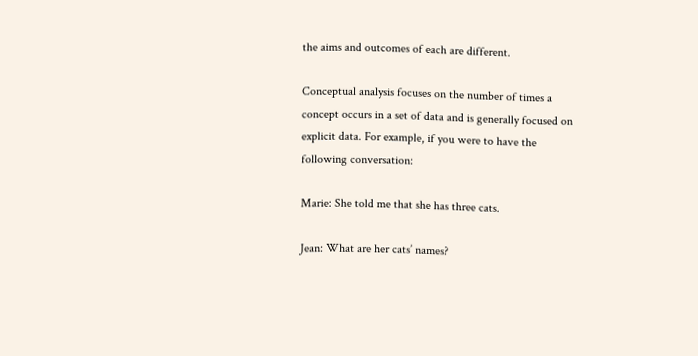the aims and outcomes of each are different.

Conceptual analysis focuses on the number of times a concept occurs in a set of data and is generally focused on explicit data. For example, if you were to have the following conversation:

Marie: She told me that she has three cats.

Jean: What are her cats’ names?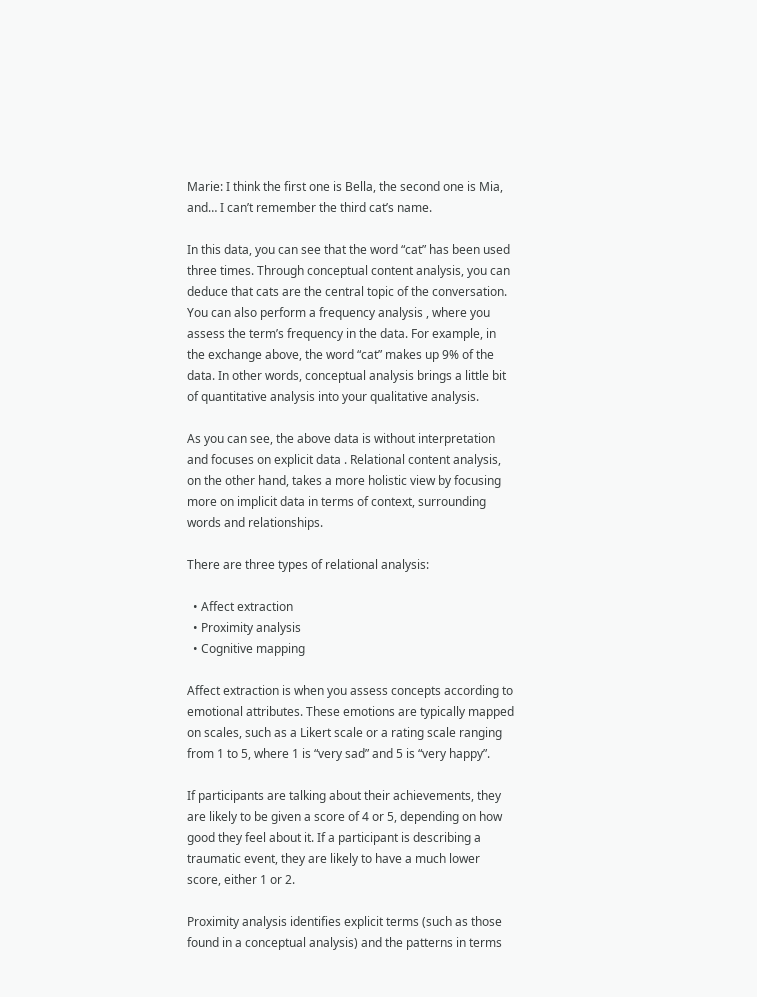Marie: I think the first one is Bella, the second one is Mia, and… I can’t remember the third cat’s name.

In this data, you can see that the word “cat” has been used three times. Through conceptual content analysis, you can deduce that cats are the central topic of the conversation. You can also perform a frequency analysis , where you assess the term’s frequency in the data. For example, in the exchange above, the word “cat” makes up 9% of the data. In other words, conceptual analysis brings a little bit of quantitative analysis into your qualitative analysis.

As you can see, the above data is without interpretation and focuses on explicit data . Relational content analysis, on the other hand, takes a more holistic view by focusing more on implicit data in terms of context, surrounding words and relationships.

There are three types of relational analysis:

  • Affect extraction
  • Proximity analysis
  • Cognitive mapping

Affect extraction is when you assess concepts according to emotional attributes. These emotions are typically mapped on scales, such as a Likert scale or a rating scale ranging from 1 to 5, where 1 is “very sad” and 5 is “very happy”.

If participants are talking about their achievements, they are likely to be given a score of 4 or 5, depending on how good they feel about it. If a participant is describing a traumatic event, they are likely to have a much lower score, either 1 or 2.

Proximity analysis identifies explicit terms (such as those found in a conceptual analysis) and the patterns in terms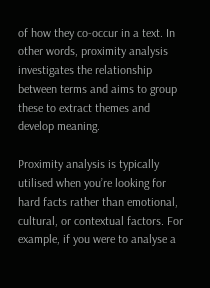of how they co-occur in a text. In other words, proximity analysis investigates the relationship between terms and aims to group these to extract themes and develop meaning.

Proximity analysis is typically utilised when you’re looking for hard facts rather than emotional, cultural, or contextual factors. For example, if you were to analyse a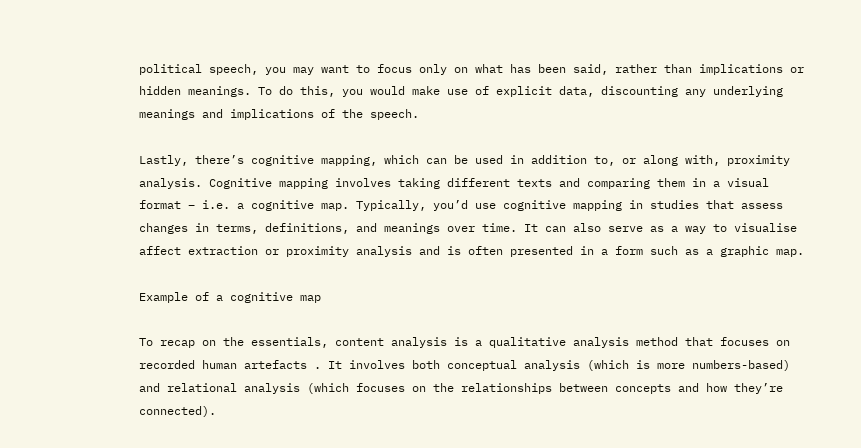political speech, you may want to focus only on what has been said, rather than implications or hidden meanings. To do this, you would make use of explicit data, discounting any underlying meanings and implications of the speech.

Lastly, there’s cognitive mapping, which can be used in addition to, or along with, proximity analysis. Cognitive mapping involves taking different texts and comparing them in a visual format – i.e. a cognitive map. Typically, you’d use cognitive mapping in studies that assess changes in terms, definitions, and meanings over time. It can also serve as a way to visualise affect extraction or proximity analysis and is often presented in a form such as a graphic map.

Example of a cognitive map

To recap on the essentials, content analysis is a qualitative analysis method that focuses on recorded human artefacts . It involves both conceptual analysis (which is more numbers-based) and relational analysis (which focuses on the relationships between concepts and how they’re connected).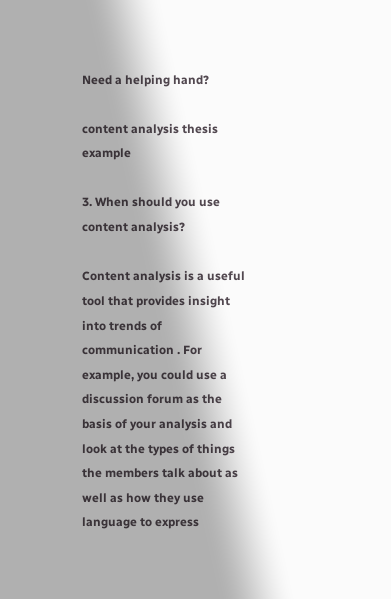Need a helping hand?

content analysis thesis example

3. When should you use content analysis?

Content analysis is a useful tool that provides insight into trends of communication . For example, you could use a discussion forum as the basis of your analysis and look at the types of things the members talk about as well as how they use language to express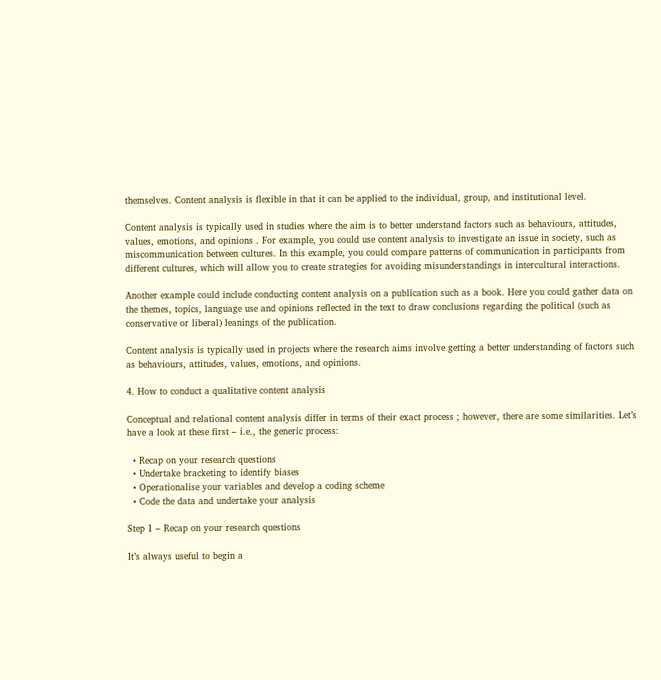themselves. Content analysis is flexible in that it can be applied to the individual, group, and institutional level.

Content analysis is typically used in studies where the aim is to better understand factors such as behaviours, attitudes, values, emotions, and opinions . For example, you could use content analysis to investigate an issue in society, such as miscommunication between cultures. In this example, you could compare patterns of communication in participants from different cultures, which will allow you to create strategies for avoiding misunderstandings in intercultural interactions.

Another example could include conducting content analysis on a publication such as a book. Here you could gather data on the themes, topics, language use and opinions reflected in the text to draw conclusions regarding the political (such as conservative or liberal) leanings of the publication.

Content analysis is typically used in projects where the research aims involve getting a better understanding of factors such as behaviours, attitudes, values, emotions, and opinions.

4. How to conduct a qualitative content analysis

Conceptual and relational content analysis differ in terms of their exact process ; however, there are some similarities. Let’s have a look at these first – i.e., the generic process:

  • Recap on your research questions
  • Undertake bracketing to identify biases
  • Operationalise your variables and develop a coding scheme
  • Code the data and undertake your analysis

Step 1 – Recap on your research questions

It’s always useful to begin a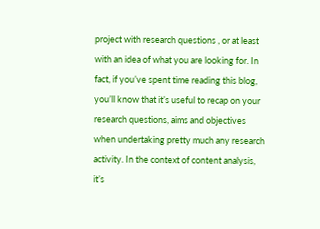project with research questions , or at least with an idea of what you are looking for. In fact, if you’ve spent time reading this blog, you’ll know that it’s useful to recap on your research questions, aims and objectives when undertaking pretty much any research activity. In the context of content analysis, it’s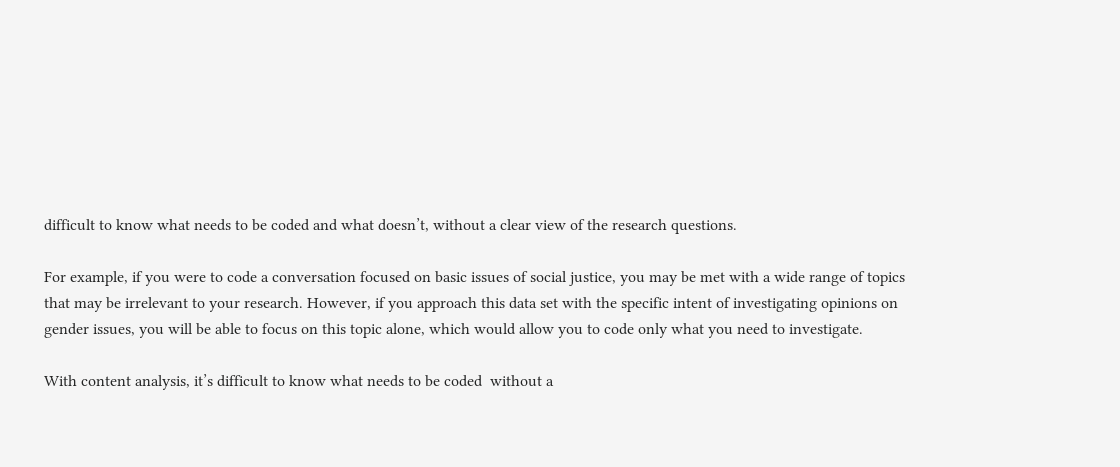difficult to know what needs to be coded and what doesn’t, without a clear view of the research questions.

For example, if you were to code a conversation focused on basic issues of social justice, you may be met with a wide range of topics that may be irrelevant to your research. However, if you approach this data set with the specific intent of investigating opinions on gender issues, you will be able to focus on this topic alone, which would allow you to code only what you need to investigate.

With content analysis, it’s difficult to know what needs to be coded  without a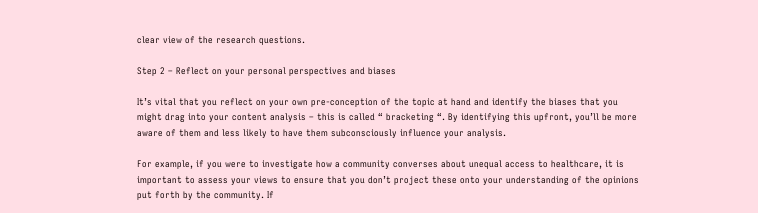clear view of the research questions.

Step 2 – Reflect on your personal perspectives and biases

It’s vital that you reflect on your own pre-conception of the topic at hand and identify the biases that you might drag into your content analysis – this is called “ bracketing “. By identifying this upfront, you’ll be more aware of them and less likely to have them subconsciously influence your analysis.

For example, if you were to investigate how a community converses about unequal access to healthcare, it is important to assess your views to ensure that you don’t project these onto your understanding of the opinions put forth by the community. If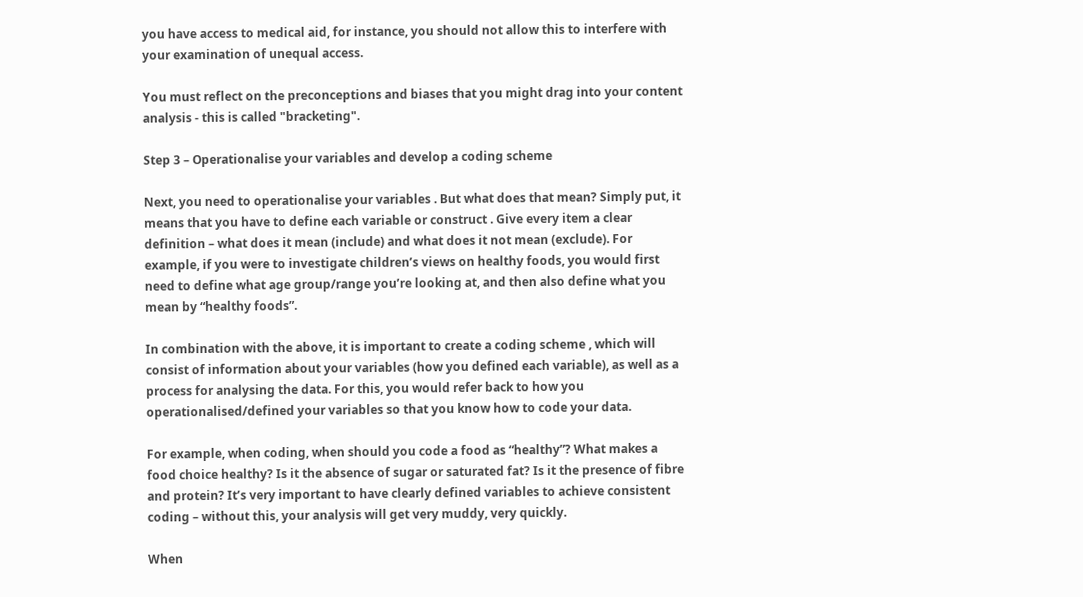you have access to medical aid, for instance, you should not allow this to interfere with your examination of unequal access.

You must reflect on the preconceptions and biases that you might drag into your content analysis - this is called "bracketing".

Step 3 – Operationalise your variables and develop a coding scheme

Next, you need to operationalise your variables . But what does that mean? Simply put, it means that you have to define each variable or construct . Give every item a clear definition – what does it mean (include) and what does it not mean (exclude). For example, if you were to investigate children’s views on healthy foods, you would first need to define what age group/range you’re looking at, and then also define what you mean by “healthy foods”.

In combination with the above, it is important to create a coding scheme , which will consist of information about your variables (how you defined each variable), as well as a process for analysing the data. For this, you would refer back to how you operationalised/defined your variables so that you know how to code your data.

For example, when coding, when should you code a food as “healthy”? What makes a food choice healthy? Is it the absence of sugar or saturated fat? Is it the presence of fibre and protein? It’s very important to have clearly defined variables to achieve consistent coding – without this, your analysis will get very muddy, very quickly.

When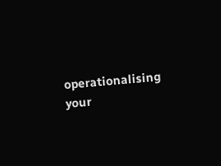operationalising your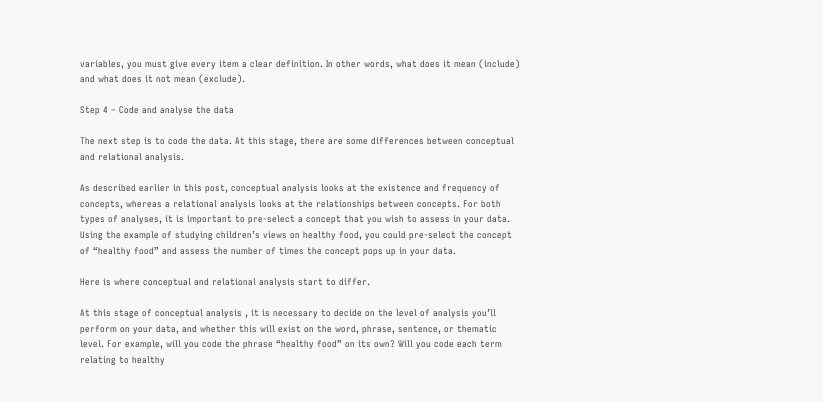variables, you must give every item a clear definition. In other words, what does it mean (include) and what does it not mean (exclude).

Step 4 – Code and analyse the data

The next step is to code the data. At this stage, there are some differences between conceptual and relational analysis.

As described earlier in this post, conceptual analysis looks at the existence and frequency of concepts, whereas a relational analysis looks at the relationships between concepts. For both types of analyses, it is important to pre-select a concept that you wish to assess in your data. Using the example of studying children’s views on healthy food, you could pre-select the concept of “healthy food” and assess the number of times the concept pops up in your data.

Here is where conceptual and relational analysis start to differ.

At this stage of conceptual analysis , it is necessary to decide on the level of analysis you’ll perform on your data, and whether this will exist on the word, phrase, sentence, or thematic level. For example, will you code the phrase “healthy food” on its own? Will you code each term relating to healthy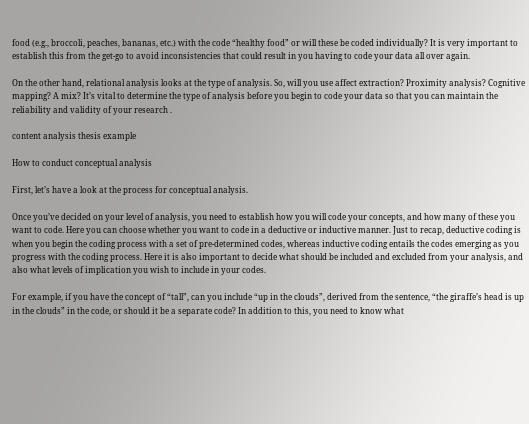food (e.g., broccoli, peaches, bananas, etc.) with the code “healthy food” or will these be coded individually? It is very important to establish this from the get-go to avoid inconsistencies that could result in you having to code your data all over again.

On the other hand, relational analysis looks at the type of analysis. So, will you use affect extraction? Proximity analysis? Cognitive mapping? A mix? It’s vital to determine the type of analysis before you begin to code your data so that you can maintain the reliability and validity of your research .

content analysis thesis example

How to conduct conceptual analysis

First, let’s have a look at the process for conceptual analysis.

Once you’ve decided on your level of analysis, you need to establish how you will code your concepts, and how many of these you want to code. Here you can choose whether you want to code in a deductive or inductive manner. Just to recap, deductive coding is when you begin the coding process with a set of pre-determined codes, whereas inductive coding entails the codes emerging as you progress with the coding process. Here it is also important to decide what should be included and excluded from your analysis, and also what levels of implication you wish to include in your codes.

For example, if you have the concept of “tall”, can you include “up in the clouds”, derived from the sentence, “the giraffe’s head is up in the clouds” in the code, or should it be a separate code? In addition to this, you need to know what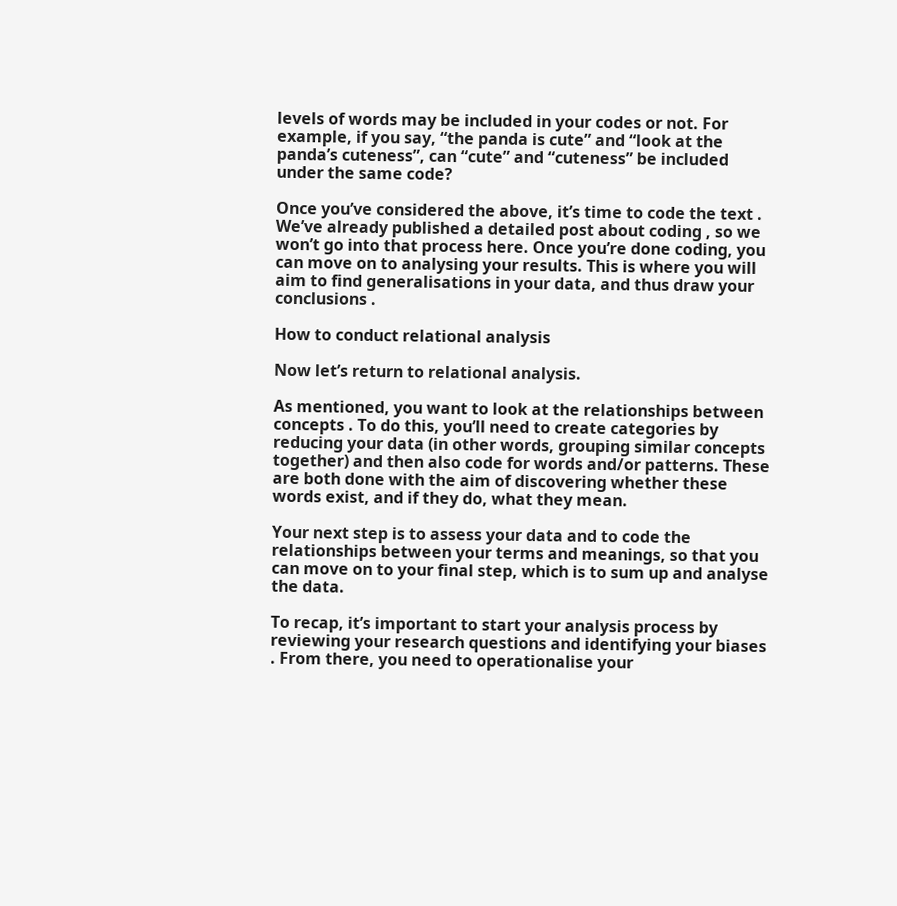levels of words may be included in your codes or not. For example, if you say, “the panda is cute” and “look at the panda’s cuteness”, can “cute” and “cuteness” be included under the same code?

Once you’ve considered the above, it’s time to code the text . We’ve already published a detailed post about coding , so we won’t go into that process here. Once you’re done coding, you can move on to analysing your results. This is where you will aim to find generalisations in your data, and thus draw your conclusions .

How to conduct relational analysis

Now let’s return to relational analysis.

As mentioned, you want to look at the relationships between concepts . To do this, you’ll need to create categories by reducing your data (in other words, grouping similar concepts together) and then also code for words and/or patterns. These are both done with the aim of discovering whether these words exist, and if they do, what they mean.

Your next step is to assess your data and to code the relationships between your terms and meanings, so that you can move on to your final step, which is to sum up and analyse the data.

To recap, it’s important to start your analysis process by reviewing your research questions and identifying your biases . From there, you need to operationalise your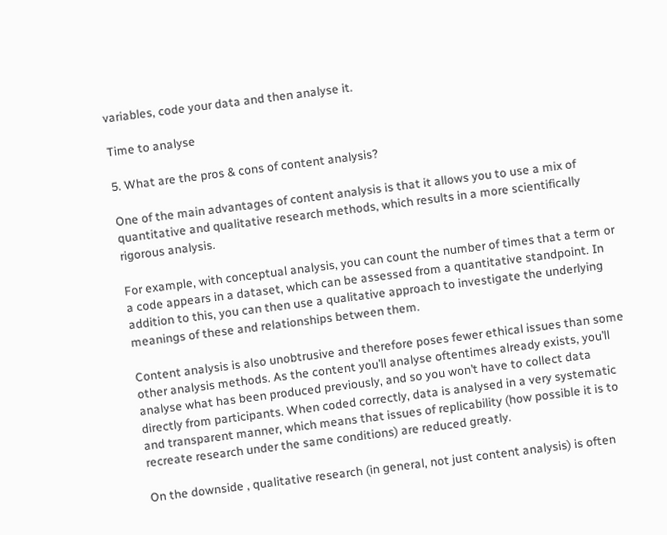variables, code your data and then analyse it.

Time to analyse

5. What are the pros & cons of content analysis?

One of the main advantages of content analysis is that it allows you to use a mix of quantitative and qualitative research methods, which results in a more scientifically rigorous analysis.

For example, with conceptual analysis, you can count the number of times that a term or a code appears in a dataset, which can be assessed from a quantitative standpoint. In addition to this, you can then use a qualitative approach to investigate the underlying meanings of these and relationships between them.

Content analysis is also unobtrusive and therefore poses fewer ethical issues than some other analysis methods. As the content you’ll analyse oftentimes already exists, you’ll analyse what has been produced previously, and so you won’t have to collect data directly from participants. When coded correctly, data is analysed in a very systematic and transparent manner, which means that issues of replicability (how possible it is to recreate research under the same conditions) are reduced greatly.

On the downside , qualitative research (in general, not just content analysis) is often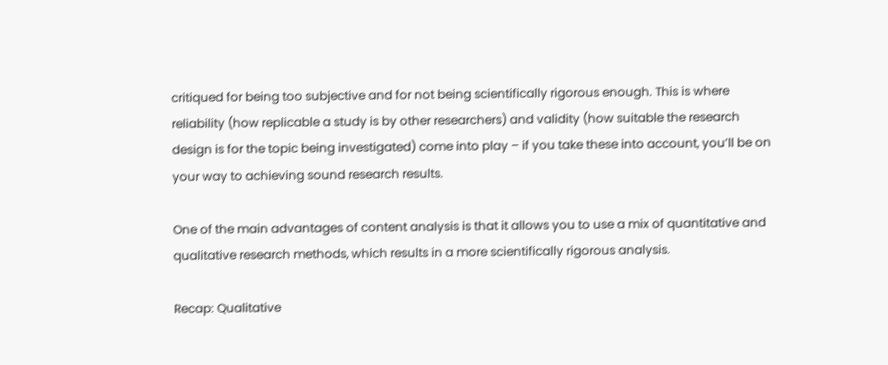critiqued for being too subjective and for not being scientifically rigorous enough. This is where reliability (how replicable a study is by other researchers) and validity (how suitable the research design is for the topic being investigated) come into play – if you take these into account, you’ll be on your way to achieving sound research results.

One of the main advantages of content analysis is that it allows you to use a mix of quantitative and qualitative research methods, which results in a more scientifically rigorous analysis.

Recap: Qualitative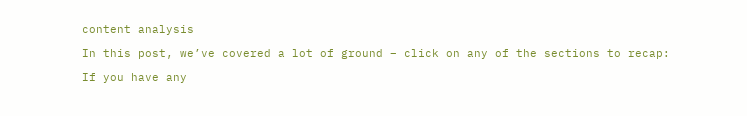content analysis

In this post, we’ve covered a lot of ground – click on any of the sections to recap:

If you have any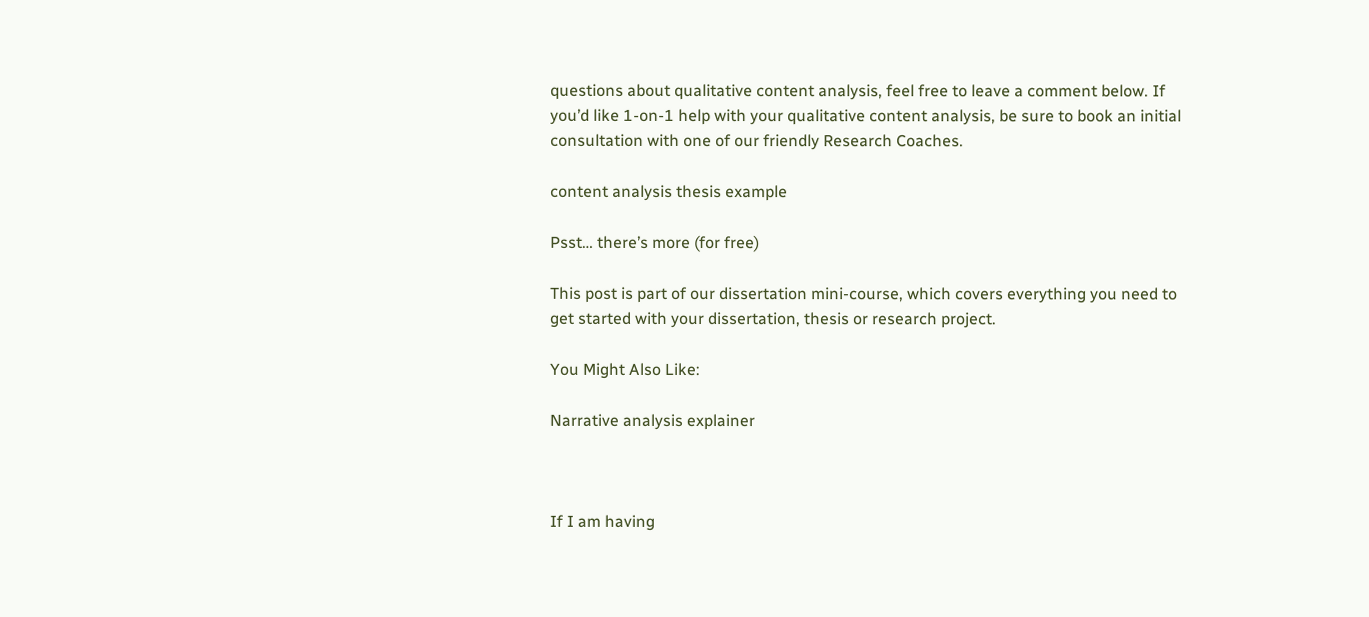questions about qualitative content analysis, feel free to leave a comment below. If you’d like 1-on-1 help with your qualitative content analysis, be sure to book an initial consultation with one of our friendly Research Coaches.

content analysis thesis example

Psst… there’s more (for free)

This post is part of our dissertation mini-course, which covers everything you need to get started with your dissertation, thesis or research project.

You Might Also Like:

Narrative analysis explainer



If I am having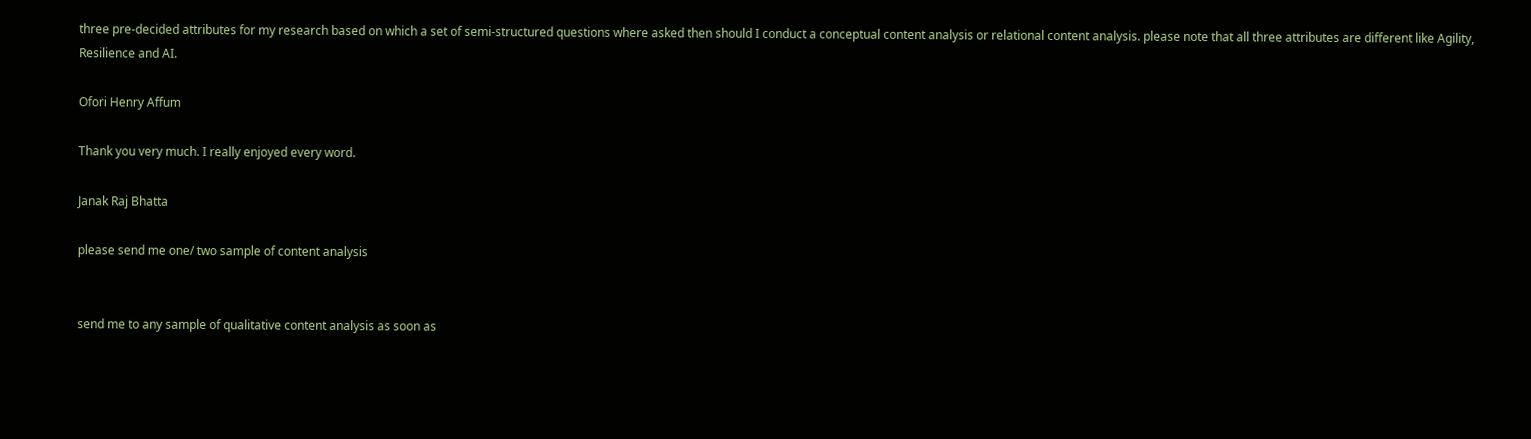three pre-decided attributes for my research based on which a set of semi-structured questions where asked then should I conduct a conceptual content analysis or relational content analysis. please note that all three attributes are different like Agility, Resilience and AI.

Ofori Henry Affum

Thank you very much. I really enjoyed every word.

Janak Raj Bhatta

please send me one/ two sample of content analysis


send me to any sample of qualitative content analysis as soon as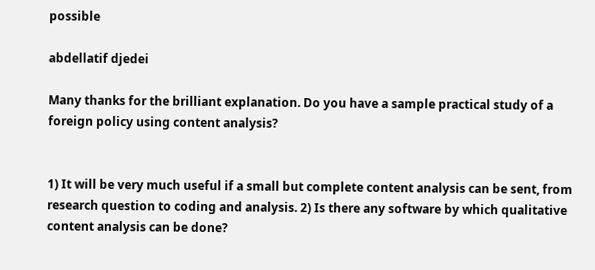possible

abdellatif djedei

Many thanks for the brilliant explanation. Do you have a sample practical study of a foreign policy using content analysis?


1) It will be very much useful if a small but complete content analysis can be sent, from research question to coding and analysis. 2) Is there any software by which qualitative content analysis can be done?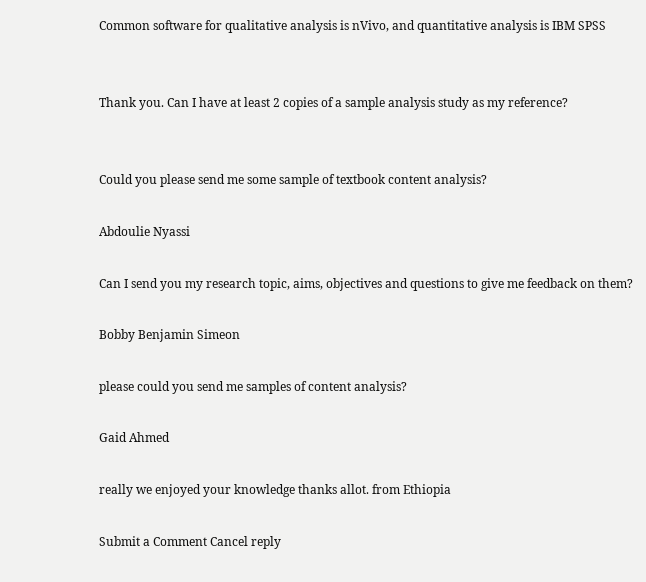Common software for qualitative analysis is nVivo, and quantitative analysis is IBM SPSS


Thank you. Can I have at least 2 copies of a sample analysis study as my reference?


Could you please send me some sample of textbook content analysis?

Abdoulie Nyassi

Can I send you my research topic, aims, objectives and questions to give me feedback on them?

Bobby Benjamin Simeon

please could you send me samples of content analysis?

Gaid Ahmed

really we enjoyed your knowledge thanks allot. from Ethiopia

Submit a Comment Cancel reply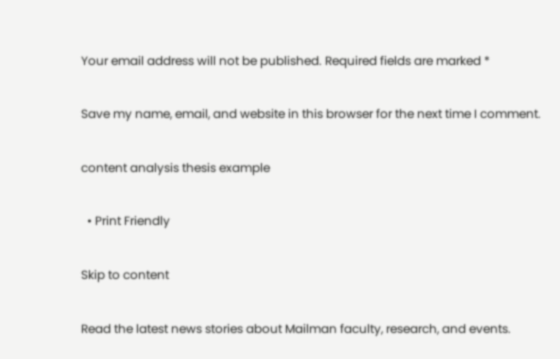Your email address will not be published. Required fields are marked *

Save my name, email, and website in this browser for the next time I comment.

content analysis thesis example

  • Print Friendly

Skip to content

Read the latest news stories about Mailman faculty, research, and events.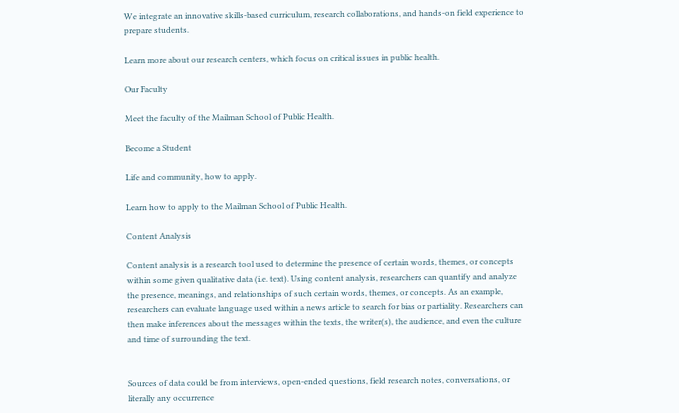We integrate an innovative skills-based curriculum, research collaborations, and hands-on field experience to prepare students.

Learn more about our research centers, which focus on critical issues in public health.

Our Faculty

Meet the faculty of the Mailman School of Public Health.

Become a Student

Life and community, how to apply.

Learn how to apply to the Mailman School of Public Health.

Content Analysis

Content analysis is a research tool used to determine the presence of certain words, themes, or concepts within some given qualitative data (i.e. text). Using content analysis, researchers can quantify and analyze the presence, meanings, and relationships of such certain words, themes, or concepts. As an example, researchers can evaluate language used within a news article to search for bias or partiality. Researchers can then make inferences about the messages within the texts, the writer(s), the audience, and even the culture and time of surrounding the text.


Sources of data could be from interviews, open-ended questions, field research notes, conversations, or literally any occurrence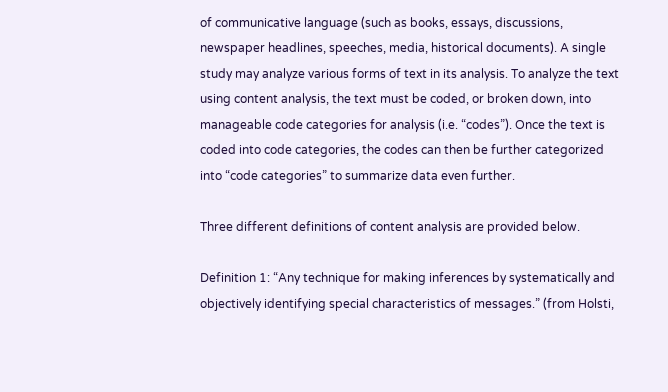of communicative language (such as books, essays, discussions, newspaper headlines, speeches, media, historical documents). A single study may analyze various forms of text in its analysis. To analyze the text using content analysis, the text must be coded, or broken down, into manageable code categories for analysis (i.e. “codes”). Once the text is coded into code categories, the codes can then be further categorized into “code categories” to summarize data even further.

Three different definitions of content analysis are provided below.

Definition 1: “Any technique for making inferences by systematically and objectively identifying special characteristics of messages.” (from Holsti,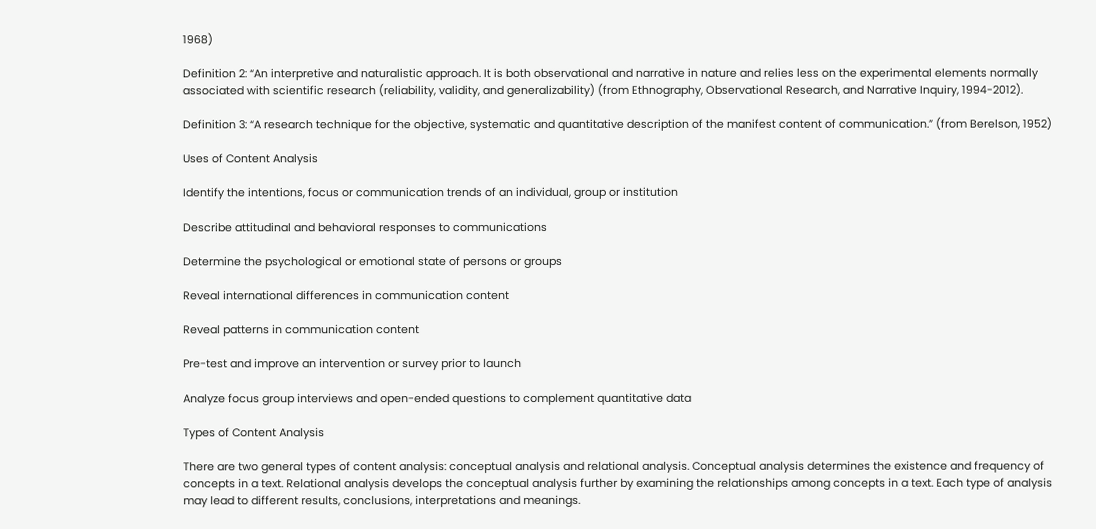1968)

Definition 2: “An interpretive and naturalistic approach. It is both observational and narrative in nature and relies less on the experimental elements normally associated with scientific research (reliability, validity, and generalizability) (from Ethnography, Observational Research, and Narrative Inquiry, 1994-2012).

Definition 3: “A research technique for the objective, systematic and quantitative description of the manifest content of communication.” (from Berelson, 1952)

Uses of Content Analysis

Identify the intentions, focus or communication trends of an individual, group or institution

Describe attitudinal and behavioral responses to communications

Determine the psychological or emotional state of persons or groups

Reveal international differences in communication content

Reveal patterns in communication content

Pre-test and improve an intervention or survey prior to launch

Analyze focus group interviews and open-ended questions to complement quantitative data

Types of Content Analysis

There are two general types of content analysis: conceptual analysis and relational analysis. Conceptual analysis determines the existence and frequency of concepts in a text. Relational analysis develops the conceptual analysis further by examining the relationships among concepts in a text. Each type of analysis may lead to different results, conclusions, interpretations and meanings.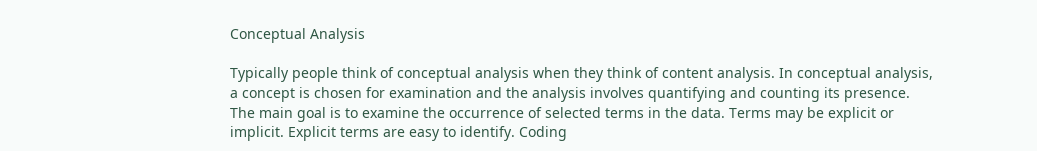Conceptual Analysis

Typically people think of conceptual analysis when they think of content analysis. In conceptual analysis, a concept is chosen for examination and the analysis involves quantifying and counting its presence. The main goal is to examine the occurrence of selected terms in the data. Terms may be explicit or implicit. Explicit terms are easy to identify. Coding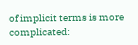of implicit terms is more complicated: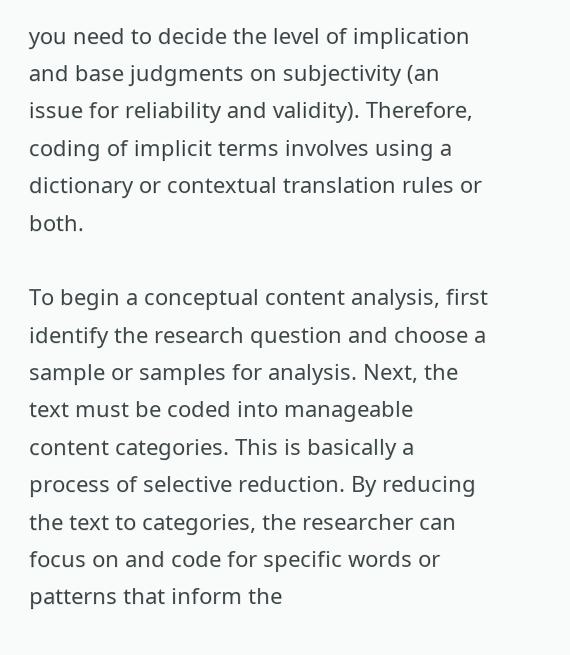you need to decide the level of implication and base judgments on subjectivity (an issue for reliability and validity). Therefore, coding of implicit terms involves using a dictionary or contextual translation rules or both.

To begin a conceptual content analysis, first identify the research question and choose a sample or samples for analysis. Next, the text must be coded into manageable content categories. This is basically a process of selective reduction. By reducing the text to categories, the researcher can focus on and code for specific words or patterns that inform the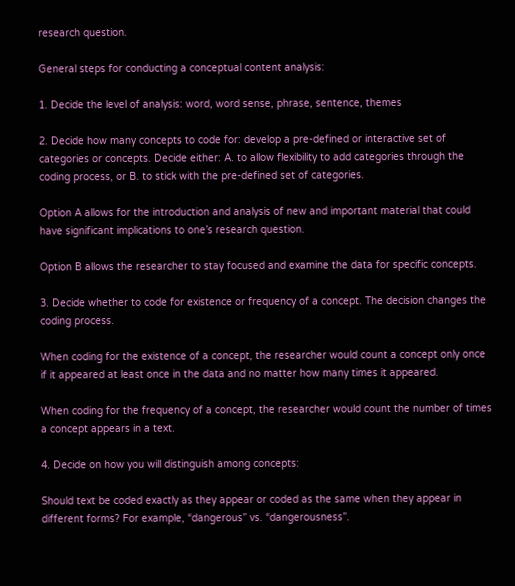research question.

General steps for conducting a conceptual content analysis:

1. Decide the level of analysis: word, word sense, phrase, sentence, themes

2. Decide how many concepts to code for: develop a pre-defined or interactive set of categories or concepts. Decide either: A. to allow flexibility to add categories through the coding process, or B. to stick with the pre-defined set of categories.

Option A allows for the introduction and analysis of new and important material that could have significant implications to one’s research question.

Option B allows the researcher to stay focused and examine the data for specific concepts.

3. Decide whether to code for existence or frequency of a concept. The decision changes the coding process.

When coding for the existence of a concept, the researcher would count a concept only once if it appeared at least once in the data and no matter how many times it appeared.

When coding for the frequency of a concept, the researcher would count the number of times a concept appears in a text.

4. Decide on how you will distinguish among concepts:

Should text be coded exactly as they appear or coded as the same when they appear in different forms? For example, “dangerous” vs. “dangerousness”.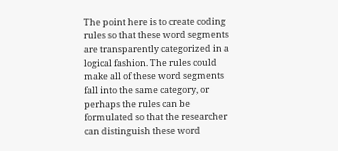The point here is to create coding rules so that these word segments are transparently categorized in a logical fashion. The rules could make all of these word segments fall into the same category, or perhaps the rules can be formulated so that the researcher can distinguish these word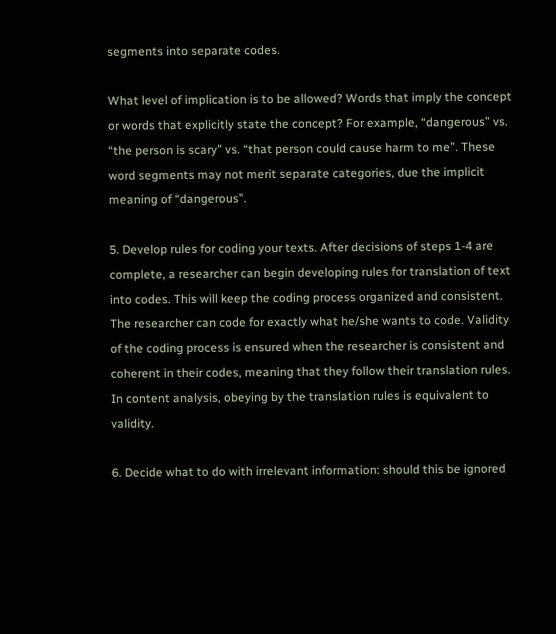segments into separate codes.

What level of implication is to be allowed? Words that imply the concept or words that explicitly state the concept? For example, “dangerous” vs. “the person is scary” vs. “that person could cause harm to me”. These word segments may not merit separate categories, due the implicit meaning of “dangerous”.

5. Develop rules for coding your texts. After decisions of steps 1-4 are complete, a researcher can begin developing rules for translation of text into codes. This will keep the coding process organized and consistent. The researcher can code for exactly what he/she wants to code. Validity of the coding process is ensured when the researcher is consistent and coherent in their codes, meaning that they follow their translation rules. In content analysis, obeying by the translation rules is equivalent to validity.

6. Decide what to do with irrelevant information: should this be ignored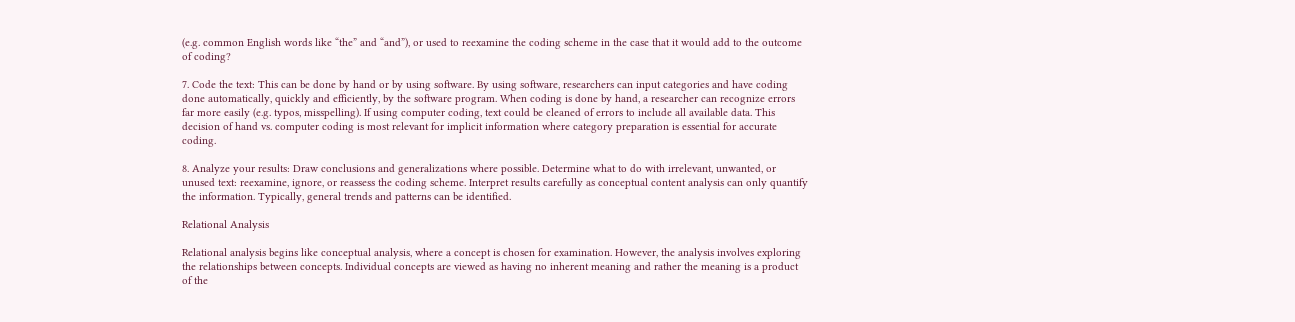(e.g. common English words like “the” and “and”), or used to reexamine the coding scheme in the case that it would add to the outcome of coding?

7. Code the text: This can be done by hand or by using software. By using software, researchers can input categories and have coding done automatically, quickly and efficiently, by the software program. When coding is done by hand, a researcher can recognize errors far more easily (e.g. typos, misspelling). If using computer coding, text could be cleaned of errors to include all available data. This decision of hand vs. computer coding is most relevant for implicit information where category preparation is essential for accurate coding.

8. Analyze your results: Draw conclusions and generalizations where possible. Determine what to do with irrelevant, unwanted, or unused text: reexamine, ignore, or reassess the coding scheme. Interpret results carefully as conceptual content analysis can only quantify the information. Typically, general trends and patterns can be identified.

Relational Analysis

Relational analysis begins like conceptual analysis, where a concept is chosen for examination. However, the analysis involves exploring the relationships between concepts. Individual concepts are viewed as having no inherent meaning and rather the meaning is a product of the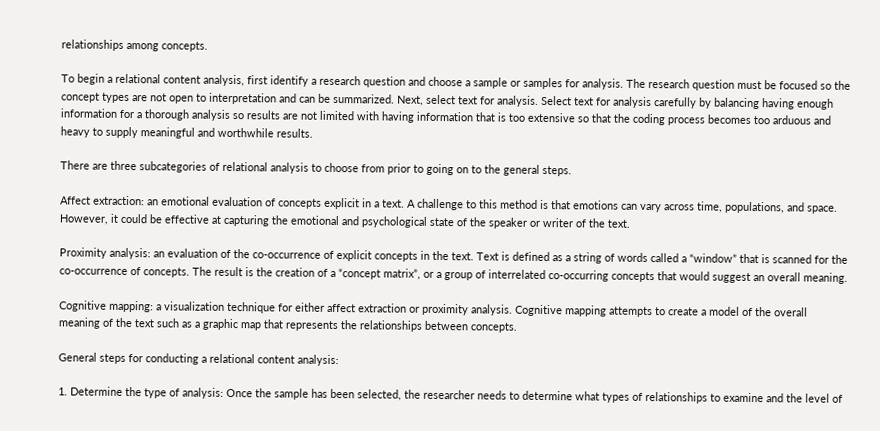relationships among concepts.

To begin a relational content analysis, first identify a research question and choose a sample or samples for analysis. The research question must be focused so the concept types are not open to interpretation and can be summarized. Next, select text for analysis. Select text for analysis carefully by balancing having enough information for a thorough analysis so results are not limited with having information that is too extensive so that the coding process becomes too arduous and heavy to supply meaningful and worthwhile results.

There are three subcategories of relational analysis to choose from prior to going on to the general steps.

Affect extraction: an emotional evaluation of concepts explicit in a text. A challenge to this method is that emotions can vary across time, populations, and space. However, it could be effective at capturing the emotional and psychological state of the speaker or writer of the text.

Proximity analysis: an evaluation of the co-occurrence of explicit concepts in the text. Text is defined as a string of words called a “window” that is scanned for the co-occurrence of concepts. The result is the creation of a “concept matrix”, or a group of interrelated co-occurring concepts that would suggest an overall meaning.

Cognitive mapping: a visualization technique for either affect extraction or proximity analysis. Cognitive mapping attempts to create a model of the overall meaning of the text such as a graphic map that represents the relationships between concepts.

General steps for conducting a relational content analysis:

1. Determine the type of analysis: Once the sample has been selected, the researcher needs to determine what types of relationships to examine and the level of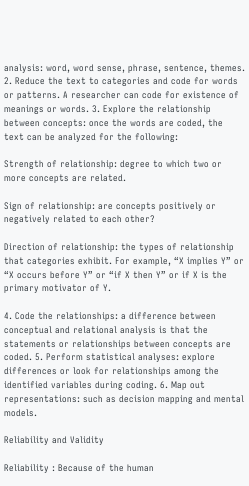analysis: word, word sense, phrase, sentence, themes. 2. Reduce the text to categories and code for words or patterns. A researcher can code for existence of meanings or words. 3. Explore the relationship between concepts: once the words are coded, the text can be analyzed for the following:

Strength of relationship: degree to which two or more concepts are related.

Sign of relationship: are concepts positively or negatively related to each other?

Direction of relationship: the types of relationship that categories exhibit. For example, “X implies Y” or “X occurs before Y” or “if X then Y” or if X is the primary motivator of Y.

4. Code the relationships: a difference between conceptual and relational analysis is that the statements or relationships between concepts are coded. 5. Perform statistical analyses: explore differences or look for relationships among the identified variables during coding. 6. Map out representations: such as decision mapping and mental models.

Reliability and Validity

Reliability : Because of the human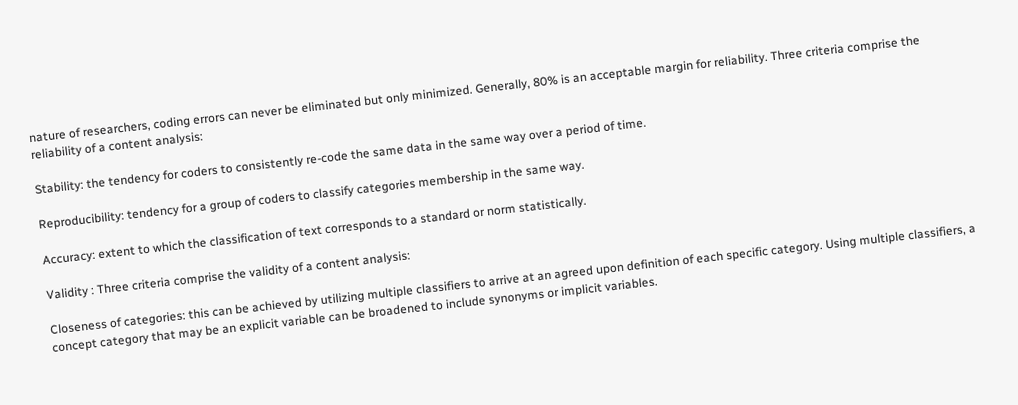nature of researchers, coding errors can never be eliminated but only minimized. Generally, 80% is an acceptable margin for reliability. Three criteria comprise the reliability of a content analysis:

Stability: the tendency for coders to consistently re-code the same data in the same way over a period of time.

Reproducibility: tendency for a group of coders to classify categories membership in the same way.

Accuracy: extent to which the classification of text corresponds to a standard or norm statistically.

Validity : Three criteria comprise the validity of a content analysis:

Closeness of categories: this can be achieved by utilizing multiple classifiers to arrive at an agreed upon definition of each specific category. Using multiple classifiers, a concept category that may be an explicit variable can be broadened to include synonyms or implicit variables.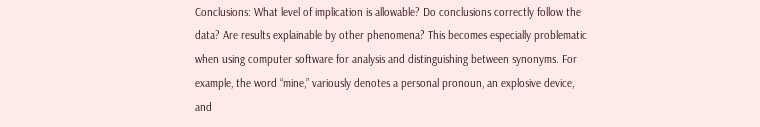Conclusions: What level of implication is allowable? Do conclusions correctly follow the data? Are results explainable by other phenomena? This becomes especially problematic when using computer software for analysis and distinguishing between synonyms. For example, the word “mine,” variously denotes a personal pronoun, an explosive device, and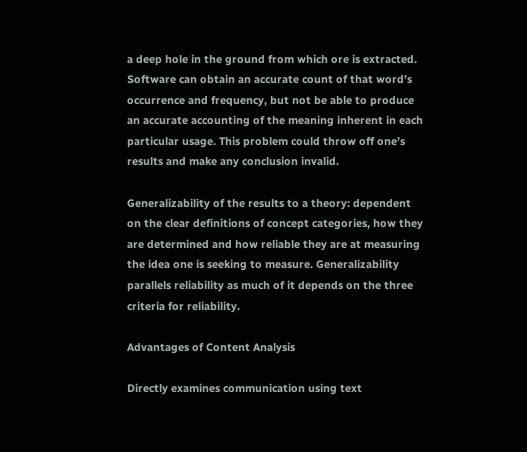a deep hole in the ground from which ore is extracted. Software can obtain an accurate count of that word’s occurrence and frequency, but not be able to produce an accurate accounting of the meaning inherent in each particular usage. This problem could throw off one’s results and make any conclusion invalid.

Generalizability of the results to a theory: dependent on the clear definitions of concept categories, how they are determined and how reliable they are at measuring the idea one is seeking to measure. Generalizability parallels reliability as much of it depends on the three criteria for reliability.

Advantages of Content Analysis

Directly examines communication using text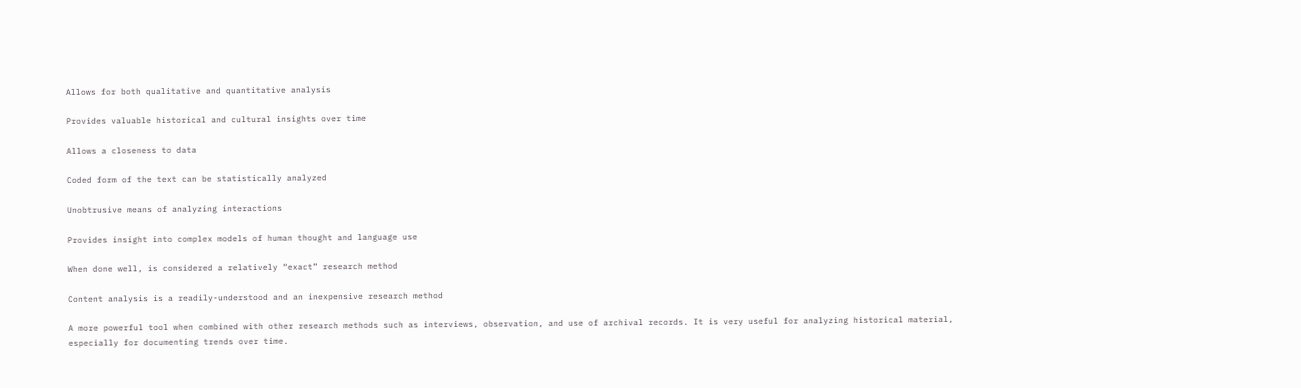Allows for both qualitative and quantitative analysis

Provides valuable historical and cultural insights over time

Allows a closeness to data

Coded form of the text can be statistically analyzed

Unobtrusive means of analyzing interactions

Provides insight into complex models of human thought and language use

When done well, is considered a relatively “exact” research method

Content analysis is a readily-understood and an inexpensive research method

A more powerful tool when combined with other research methods such as interviews, observation, and use of archival records. It is very useful for analyzing historical material, especially for documenting trends over time.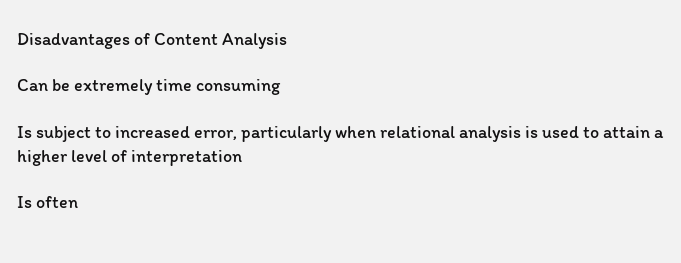Disadvantages of Content Analysis

Can be extremely time consuming

Is subject to increased error, particularly when relational analysis is used to attain a higher level of interpretation

Is often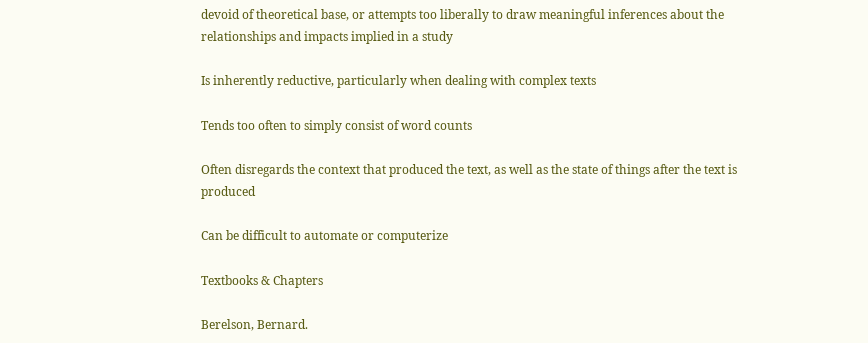devoid of theoretical base, or attempts too liberally to draw meaningful inferences about the relationships and impacts implied in a study

Is inherently reductive, particularly when dealing with complex texts

Tends too often to simply consist of word counts

Often disregards the context that produced the text, as well as the state of things after the text is produced

Can be difficult to automate or computerize

Textbooks & Chapters

Berelson, Bernard.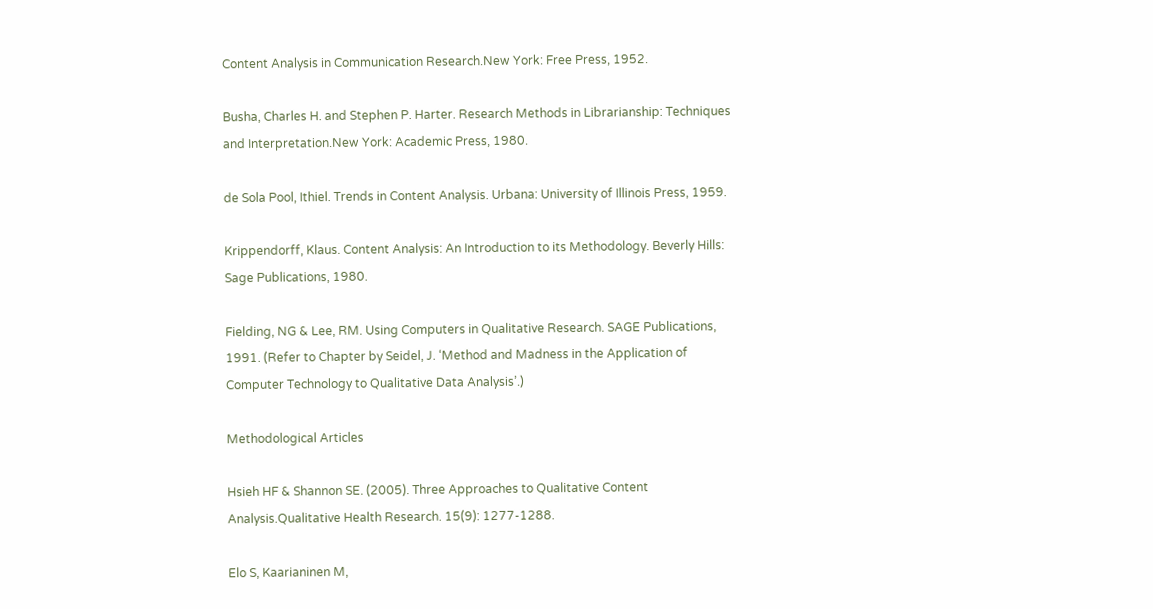Content Analysis in Communication Research.New York: Free Press, 1952.

Busha, Charles H. and Stephen P. Harter. Research Methods in Librarianship: Techniques and Interpretation.New York: Academic Press, 1980.

de Sola Pool, Ithiel. Trends in Content Analysis. Urbana: University of Illinois Press, 1959.

Krippendorff, Klaus. Content Analysis: An Introduction to its Methodology. Beverly Hills: Sage Publications, 1980.

Fielding, NG & Lee, RM. Using Computers in Qualitative Research. SAGE Publications, 1991. (Refer to Chapter by Seidel, J. ‘Method and Madness in the Application of Computer Technology to Qualitative Data Analysis’.)

Methodological Articles

Hsieh HF & Shannon SE. (2005). Three Approaches to Qualitative Content Analysis.Qualitative Health Research. 15(9): 1277-1288.

Elo S, Kaarianinen M,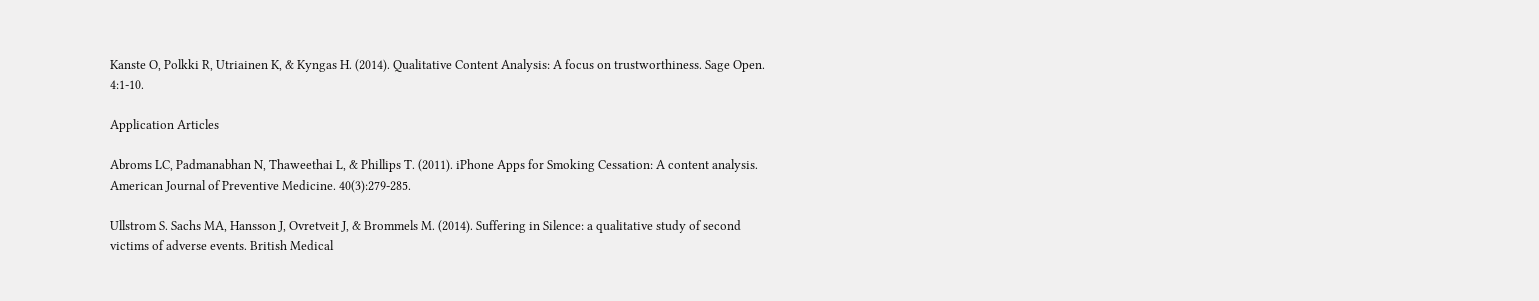Kanste O, Polkki R, Utriainen K, & Kyngas H. (2014). Qualitative Content Analysis: A focus on trustworthiness. Sage Open. 4:1-10.

Application Articles

Abroms LC, Padmanabhan N, Thaweethai L, & Phillips T. (2011). iPhone Apps for Smoking Cessation: A content analysis. American Journal of Preventive Medicine. 40(3):279-285.

Ullstrom S. Sachs MA, Hansson J, Ovretveit J, & Brommels M. (2014). Suffering in Silence: a qualitative study of second victims of adverse events. British Medical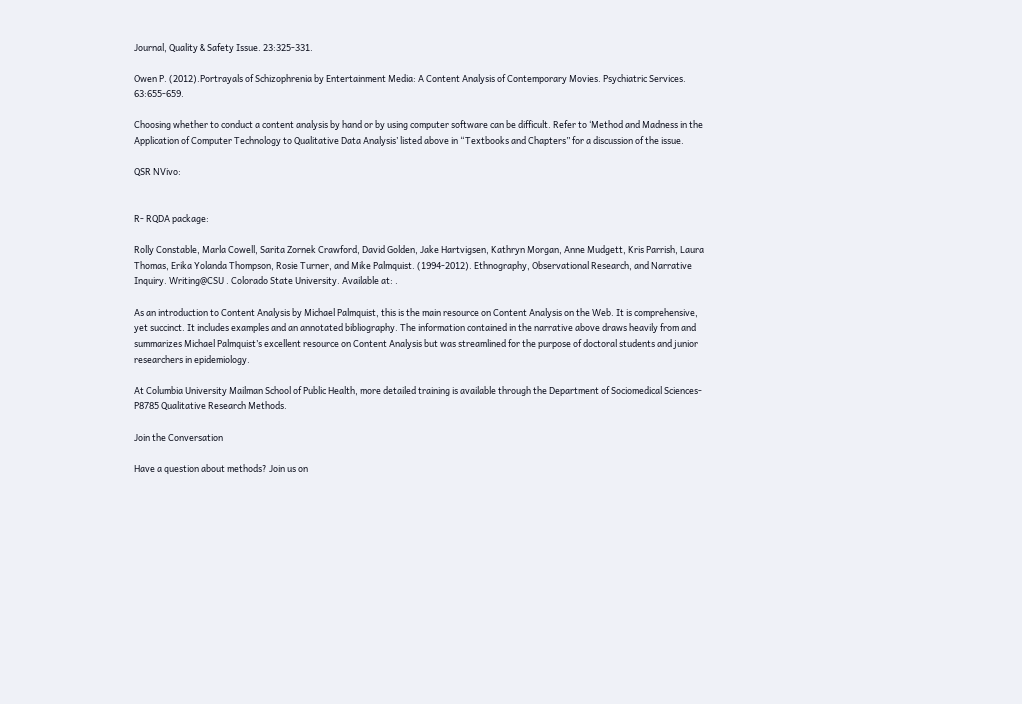Journal, Quality & Safety Issue. 23:325-331.

Owen P. (2012).Portrayals of Schizophrenia by Entertainment Media: A Content Analysis of Contemporary Movies. Psychiatric Services. 63:655-659.

Choosing whether to conduct a content analysis by hand or by using computer software can be difficult. Refer to ‘Method and Madness in the Application of Computer Technology to Qualitative Data Analysis’ listed above in “Textbooks and Chapters” for a discussion of the issue.

QSR NVivo:


R- RQDA package:

Rolly Constable, Marla Cowell, Sarita Zornek Crawford, David Golden, Jake Hartvigsen, Kathryn Morgan, Anne Mudgett, Kris Parrish, Laura Thomas, Erika Yolanda Thompson, Rosie Turner, and Mike Palmquist. (1994-2012). Ethnography, Observational Research, and Narrative Inquiry. Writing@CSU . Colorado State University. Available at: .

As an introduction to Content Analysis by Michael Palmquist, this is the main resource on Content Analysis on the Web. It is comprehensive, yet succinct. It includes examples and an annotated bibliography. The information contained in the narrative above draws heavily from and summarizes Michael Palmquist’s excellent resource on Content Analysis but was streamlined for the purpose of doctoral students and junior researchers in epidemiology.

At Columbia University Mailman School of Public Health, more detailed training is available through the Department of Sociomedical Sciences- P8785 Qualitative Research Methods.

Join the Conversation

Have a question about methods? Join us on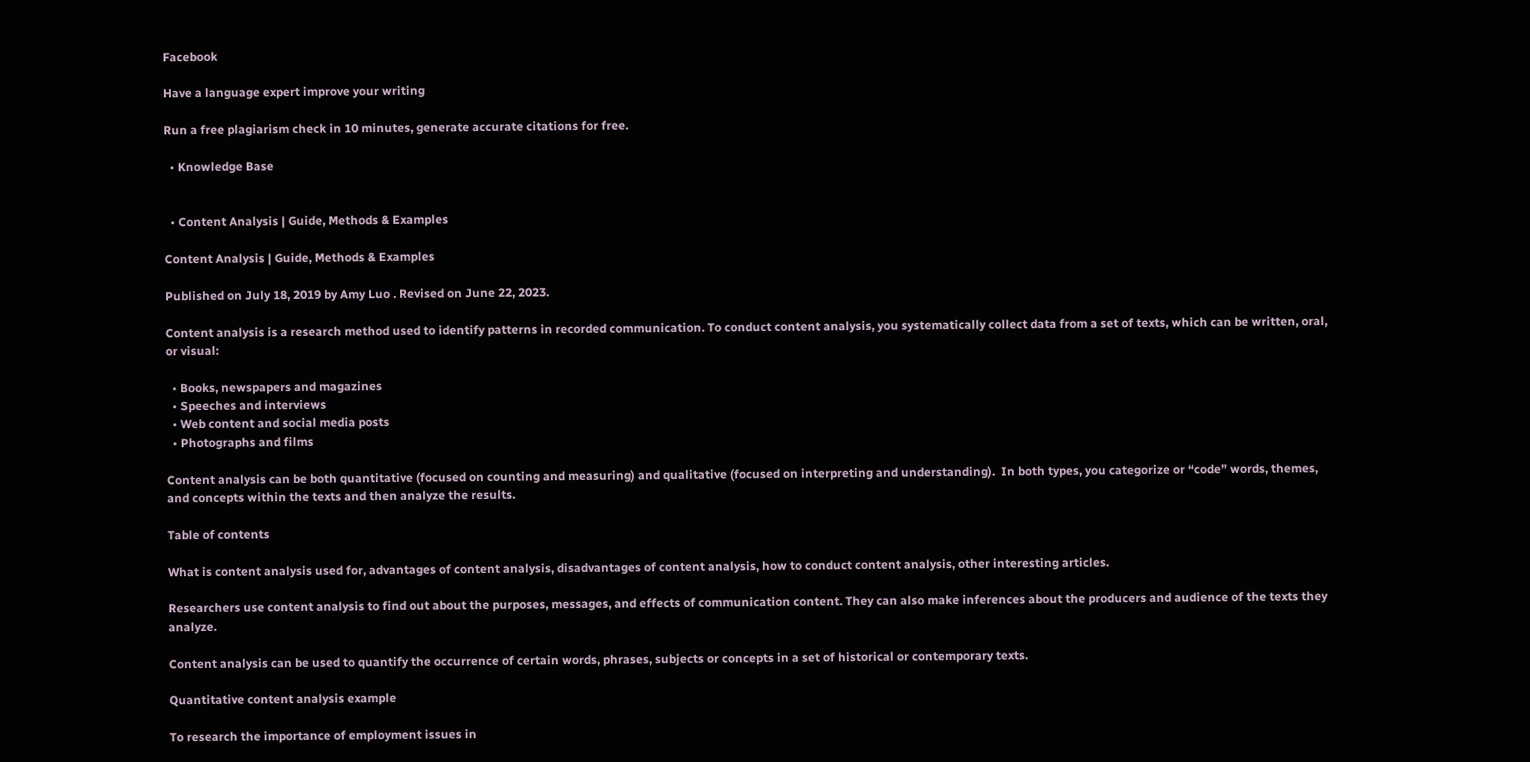Facebook

Have a language expert improve your writing

Run a free plagiarism check in 10 minutes, generate accurate citations for free.

  • Knowledge Base


  • Content Analysis | Guide, Methods & Examples

Content Analysis | Guide, Methods & Examples

Published on July 18, 2019 by Amy Luo . Revised on June 22, 2023.

Content analysis is a research method used to identify patterns in recorded communication. To conduct content analysis, you systematically collect data from a set of texts, which can be written, oral, or visual:

  • Books, newspapers and magazines
  • Speeches and interviews
  • Web content and social media posts
  • Photographs and films

Content analysis can be both quantitative (focused on counting and measuring) and qualitative (focused on interpreting and understanding).  In both types, you categorize or “code” words, themes, and concepts within the texts and then analyze the results.

Table of contents

What is content analysis used for, advantages of content analysis, disadvantages of content analysis, how to conduct content analysis, other interesting articles.

Researchers use content analysis to find out about the purposes, messages, and effects of communication content. They can also make inferences about the producers and audience of the texts they analyze.

Content analysis can be used to quantify the occurrence of certain words, phrases, subjects or concepts in a set of historical or contemporary texts.

Quantitative content analysis example

To research the importance of employment issues in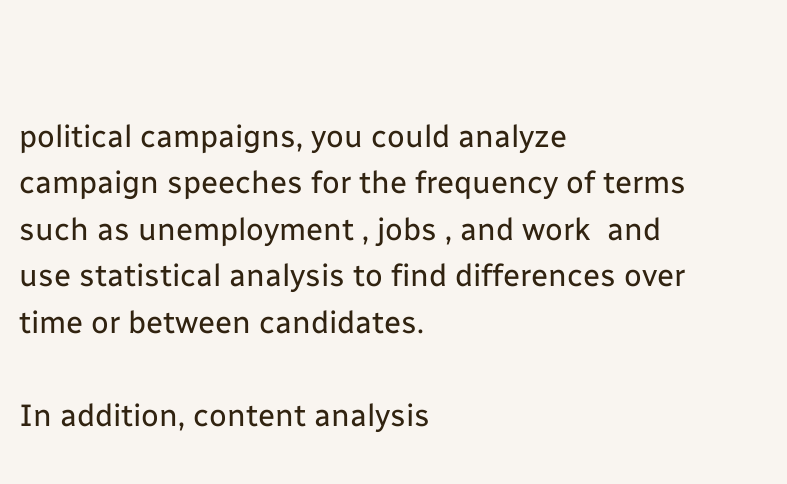political campaigns, you could analyze campaign speeches for the frequency of terms such as unemployment , jobs , and work  and use statistical analysis to find differences over time or between candidates.

In addition, content analysis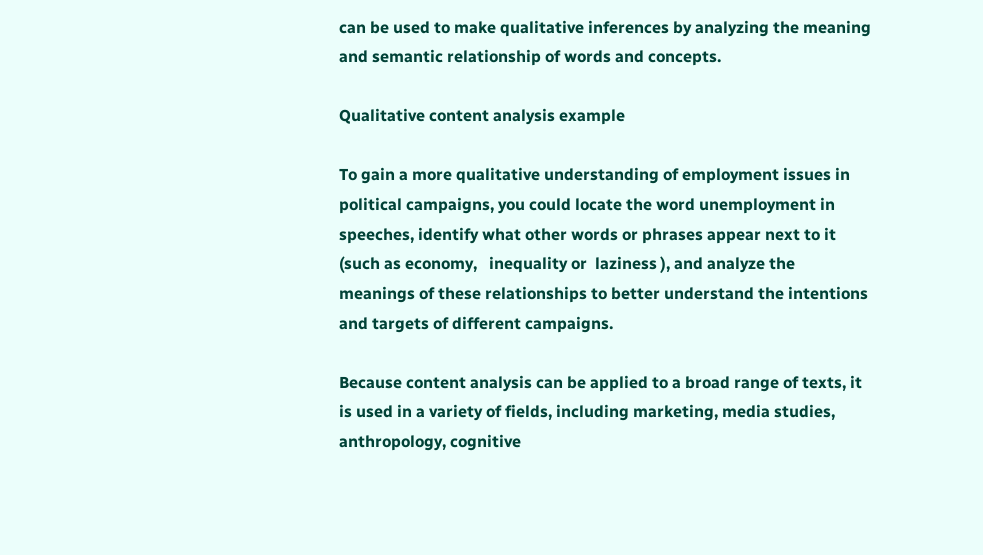can be used to make qualitative inferences by analyzing the meaning and semantic relationship of words and concepts.

Qualitative content analysis example

To gain a more qualitative understanding of employment issues in political campaigns, you could locate the word unemployment in speeches, identify what other words or phrases appear next to it (such as economy,   inequality or  laziness ), and analyze the meanings of these relationships to better understand the intentions and targets of different campaigns.

Because content analysis can be applied to a broad range of texts, it is used in a variety of fields, including marketing, media studies, anthropology, cognitive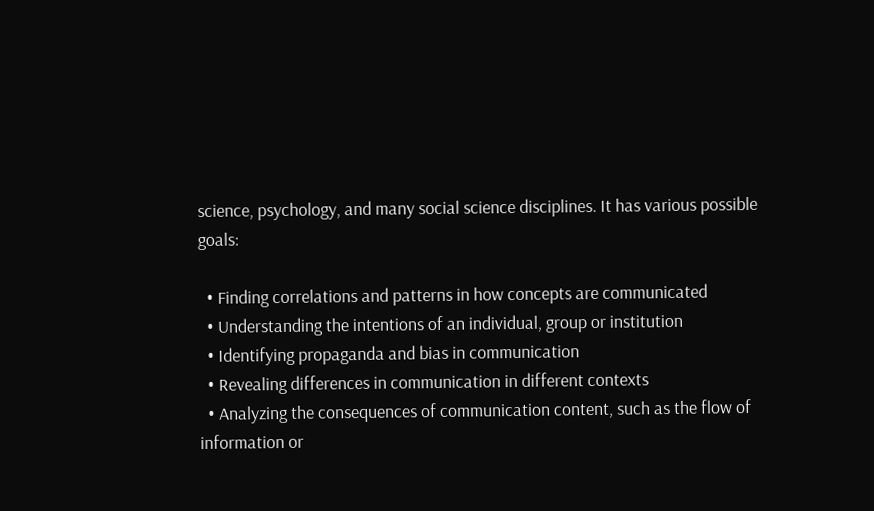science, psychology, and many social science disciplines. It has various possible goals:

  • Finding correlations and patterns in how concepts are communicated
  • Understanding the intentions of an individual, group or institution
  • Identifying propaganda and bias in communication
  • Revealing differences in communication in different contexts
  • Analyzing the consequences of communication content, such as the flow of information or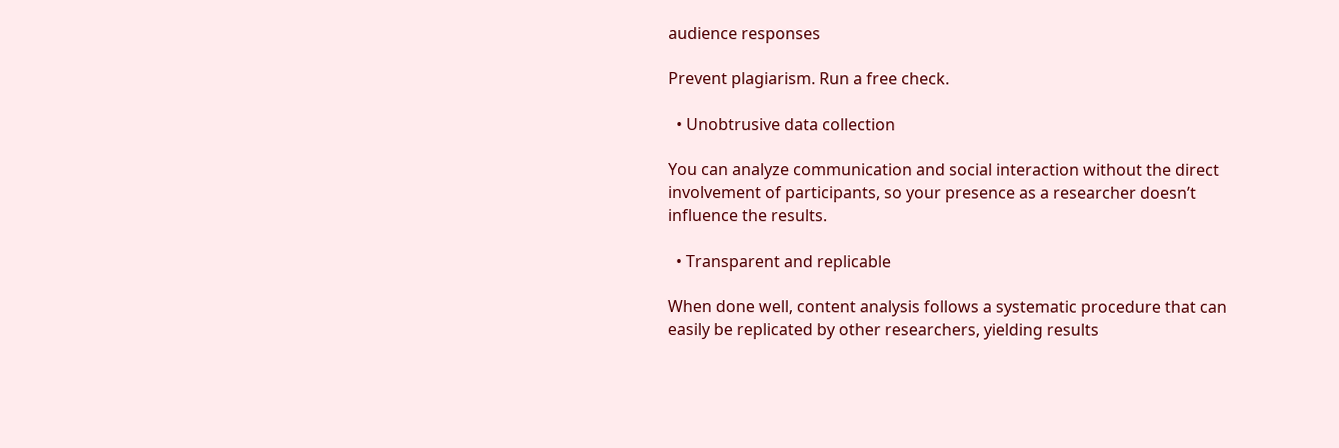audience responses

Prevent plagiarism. Run a free check.

  • Unobtrusive data collection

You can analyze communication and social interaction without the direct involvement of participants, so your presence as a researcher doesn’t influence the results.

  • Transparent and replicable

When done well, content analysis follows a systematic procedure that can easily be replicated by other researchers, yielding results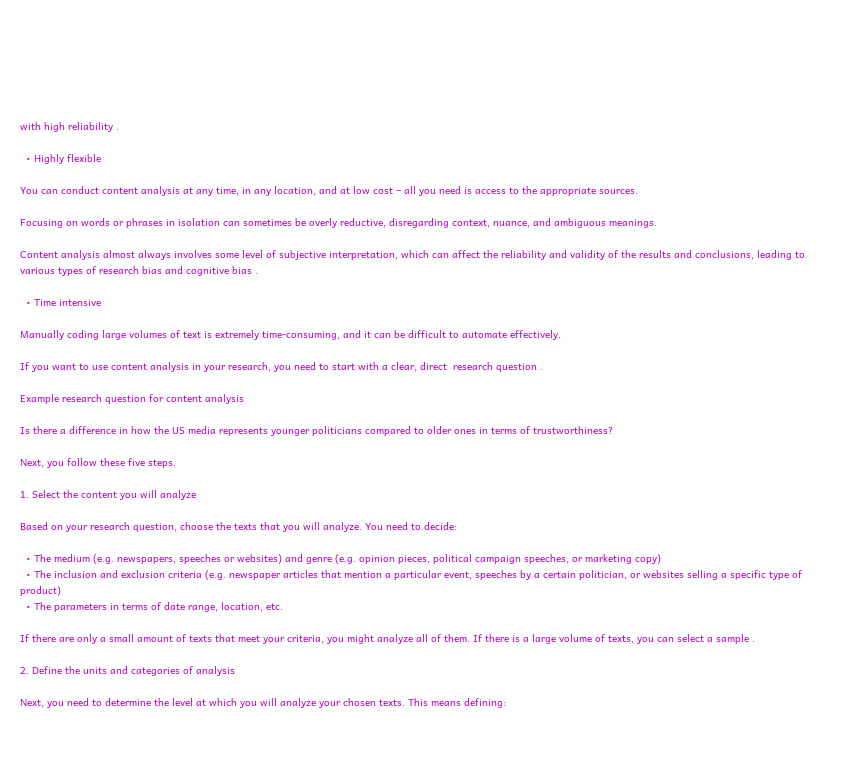with high reliability .

  • Highly flexible

You can conduct content analysis at any time, in any location, and at low cost – all you need is access to the appropriate sources.

Focusing on words or phrases in isolation can sometimes be overly reductive, disregarding context, nuance, and ambiguous meanings.

Content analysis almost always involves some level of subjective interpretation, which can affect the reliability and validity of the results and conclusions, leading to various types of research bias and cognitive bias .

  • Time intensive

Manually coding large volumes of text is extremely time-consuming, and it can be difficult to automate effectively.

If you want to use content analysis in your research, you need to start with a clear, direct  research question .

Example research question for content analysis

Is there a difference in how the US media represents younger politicians compared to older ones in terms of trustworthiness?

Next, you follow these five steps.

1. Select the content you will analyze

Based on your research question, choose the texts that you will analyze. You need to decide:

  • The medium (e.g. newspapers, speeches or websites) and genre (e.g. opinion pieces, political campaign speeches, or marketing copy)
  • The inclusion and exclusion criteria (e.g. newspaper articles that mention a particular event, speeches by a certain politician, or websites selling a specific type of product)
  • The parameters in terms of date range, location, etc.

If there are only a small amount of texts that meet your criteria, you might analyze all of them. If there is a large volume of texts, you can select a sample .

2. Define the units and categories of analysis

Next, you need to determine the level at which you will analyze your chosen texts. This means defining: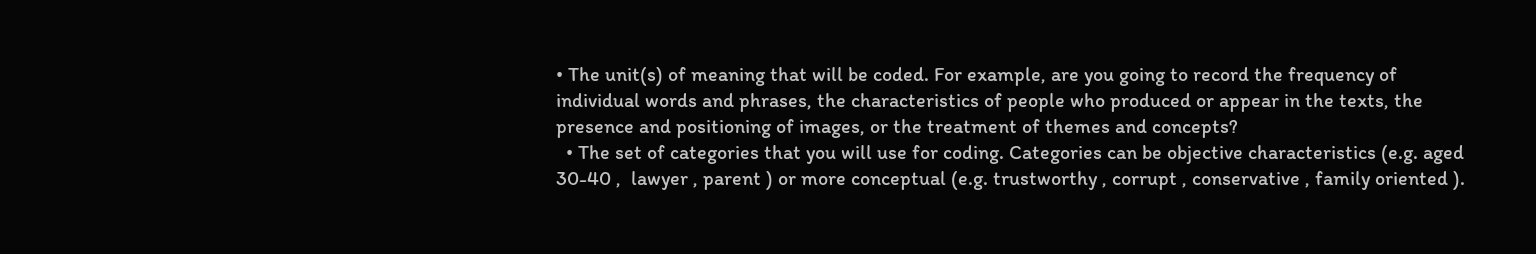• The unit(s) of meaning that will be coded. For example, are you going to record the frequency of individual words and phrases, the characteristics of people who produced or appear in the texts, the presence and positioning of images, or the treatment of themes and concepts?
  • The set of categories that you will use for coding. Categories can be objective characteristics (e.g. aged 30-40 ,  lawyer , parent ) or more conceptual (e.g. trustworthy , corrupt , conservative , family oriented ).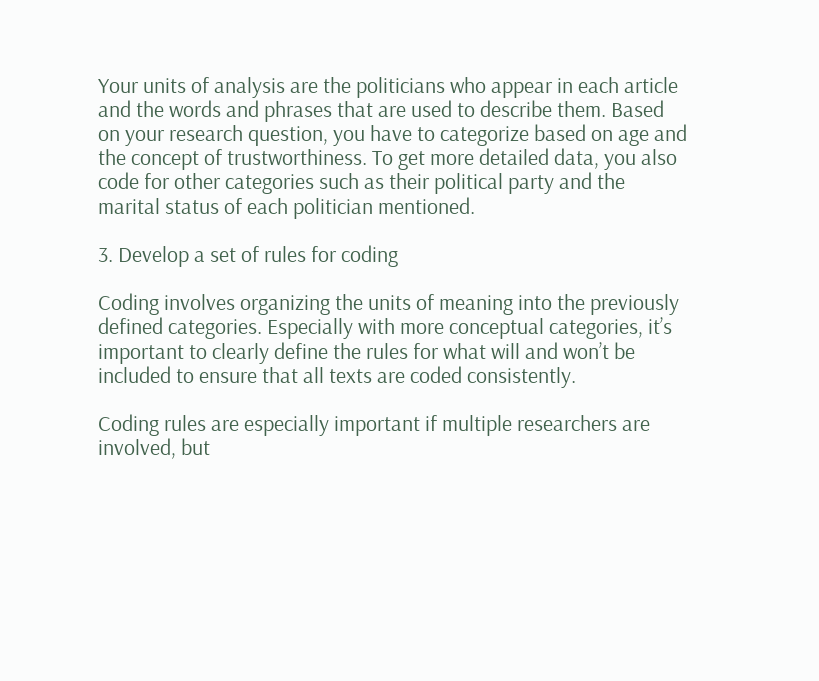Your units of analysis are the politicians who appear in each article and the words and phrases that are used to describe them. Based on your research question, you have to categorize based on age and the concept of trustworthiness. To get more detailed data, you also code for other categories such as their political party and the marital status of each politician mentioned.

3. Develop a set of rules for coding

Coding involves organizing the units of meaning into the previously defined categories. Especially with more conceptual categories, it’s important to clearly define the rules for what will and won’t be included to ensure that all texts are coded consistently.

Coding rules are especially important if multiple researchers are involved, but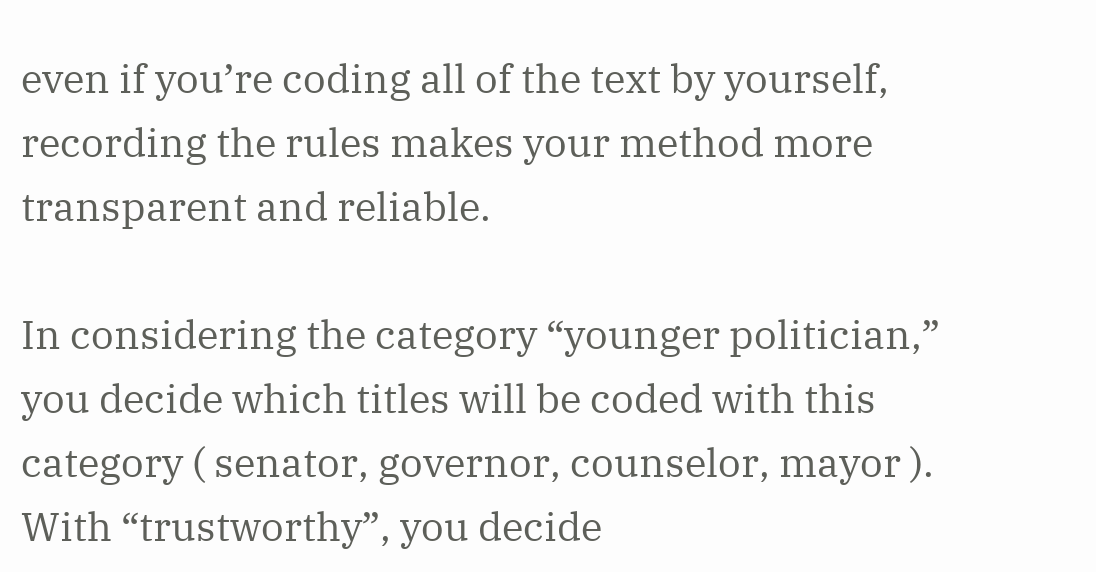even if you’re coding all of the text by yourself, recording the rules makes your method more transparent and reliable.

In considering the category “younger politician,” you decide which titles will be coded with this category ( senator, governor, counselor, mayor ). With “trustworthy”, you decide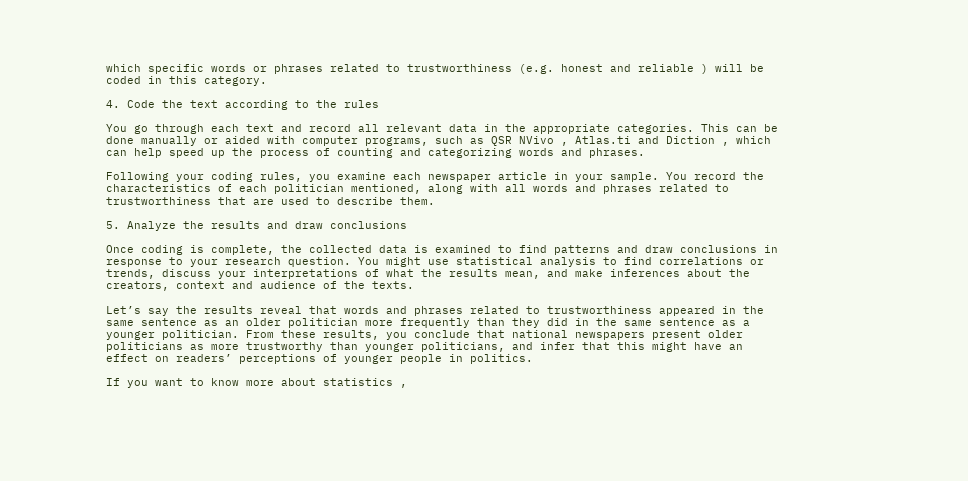which specific words or phrases related to trustworthiness (e.g. honest and reliable ) will be coded in this category.

4. Code the text according to the rules

You go through each text and record all relevant data in the appropriate categories. This can be done manually or aided with computer programs, such as QSR NVivo , Atlas.ti and Diction , which can help speed up the process of counting and categorizing words and phrases.

Following your coding rules, you examine each newspaper article in your sample. You record the characteristics of each politician mentioned, along with all words and phrases related to trustworthiness that are used to describe them.

5. Analyze the results and draw conclusions

Once coding is complete, the collected data is examined to find patterns and draw conclusions in response to your research question. You might use statistical analysis to find correlations or trends, discuss your interpretations of what the results mean, and make inferences about the creators, context and audience of the texts.

Let’s say the results reveal that words and phrases related to trustworthiness appeared in the same sentence as an older politician more frequently than they did in the same sentence as a younger politician. From these results, you conclude that national newspapers present older politicians as more trustworthy than younger politicians, and infer that this might have an effect on readers’ perceptions of younger people in politics.

If you want to know more about statistics ,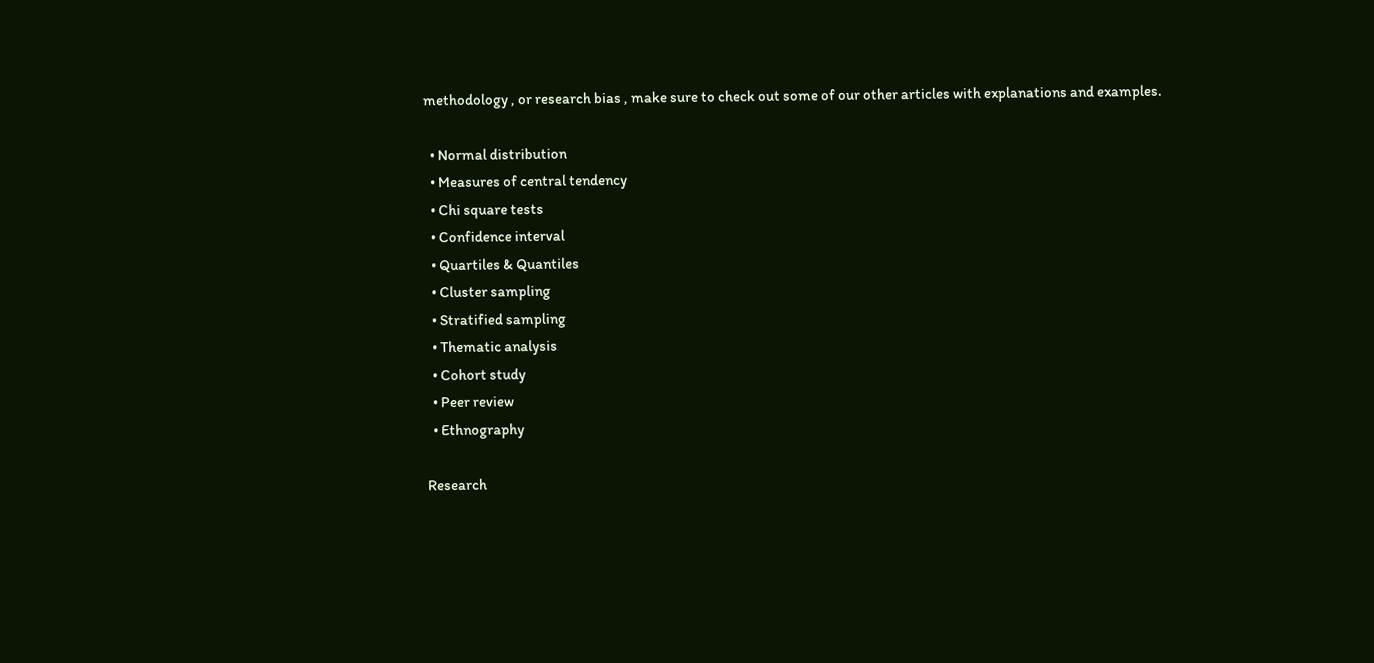methodology , or research bias , make sure to check out some of our other articles with explanations and examples.

  • Normal distribution
  • Measures of central tendency
  • Chi square tests
  • Confidence interval
  • Quartiles & Quantiles
  • Cluster sampling
  • Stratified sampling
  • Thematic analysis
  • Cohort study
  • Peer review
  • Ethnography

Research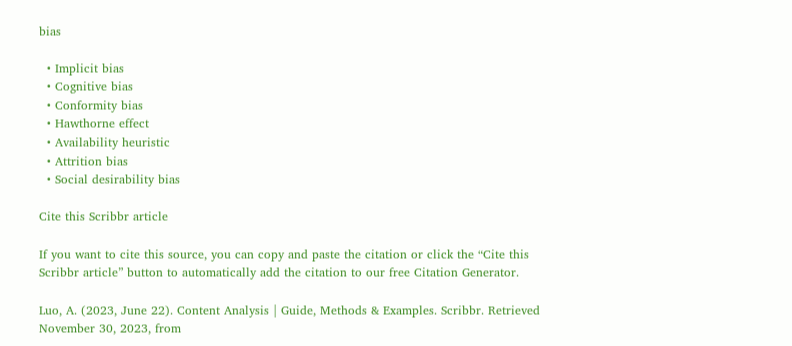bias

  • Implicit bias
  • Cognitive bias
  • Conformity bias
  • Hawthorne effect
  • Availability heuristic
  • Attrition bias
  • Social desirability bias

Cite this Scribbr article

If you want to cite this source, you can copy and paste the citation or click the “Cite this Scribbr article” button to automatically add the citation to our free Citation Generator.

Luo, A. (2023, June 22). Content Analysis | Guide, Methods & Examples. Scribbr. Retrieved November 30, 2023, from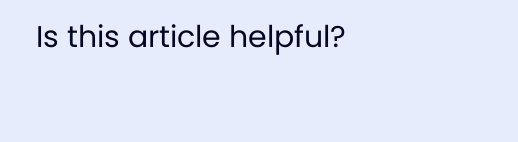Is this article helpful?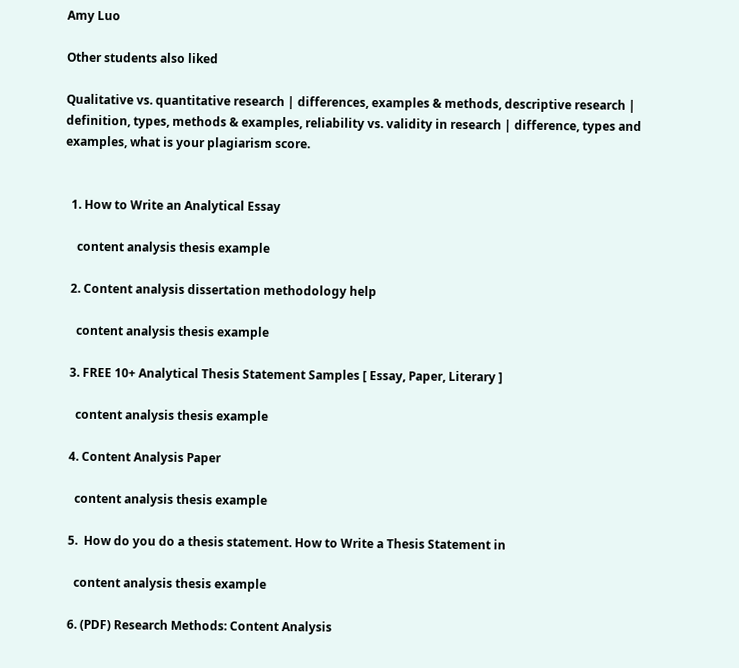Amy Luo

Other students also liked

Qualitative vs. quantitative research | differences, examples & methods, descriptive research | definition, types, methods & examples, reliability vs. validity in research | difference, types and examples, what is your plagiarism score.


  1. How to Write an Analytical Essay

    content analysis thesis example

  2. Content analysis dissertation methodology help

    content analysis thesis example

  3. FREE 10+ Analytical Thesis Statement Samples [ Essay, Paper, Literary ]

    content analysis thesis example

  4. Content Analysis Paper

    content analysis thesis example

  5.  How do you do a thesis statement. How to Write a Thesis Statement in

    content analysis thesis example

  6. (PDF) Research Methods: Content Analysis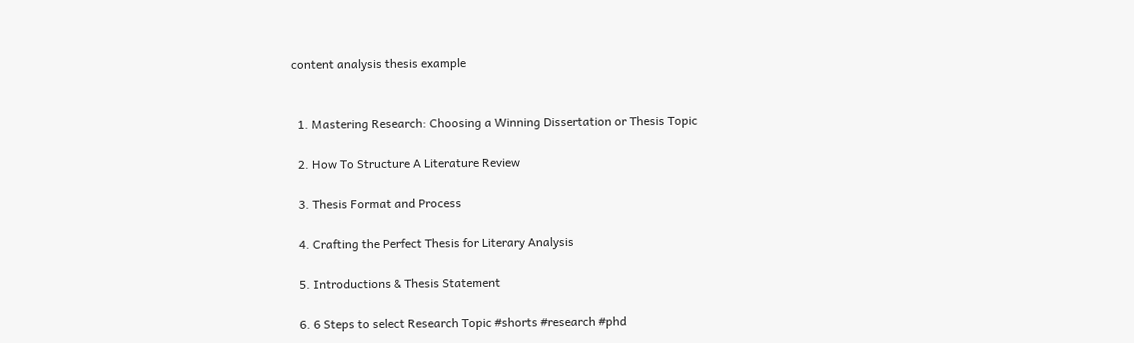content analysis thesis example


  1. Mastering Research: Choosing a Winning Dissertation or Thesis Topic

  2. How To Structure A Literature Review

  3. Thesis Format and Process

  4. Crafting the Perfect Thesis for Literary Analysis

  5. Introductions & Thesis Statement

  6. 6 Steps to select Research Topic #shorts #research #phd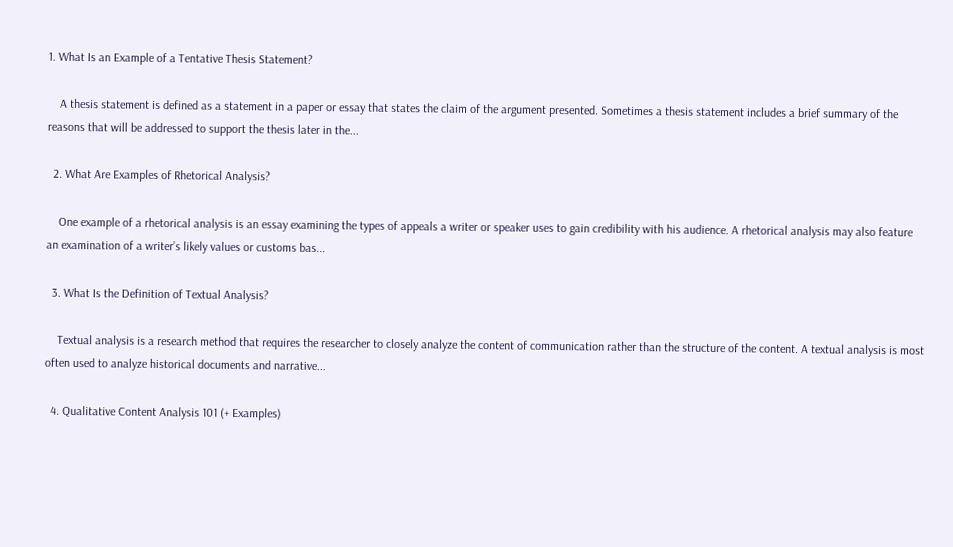1. What Is an Example of a Tentative Thesis Statement?

    A thesis statement is defined as a statement in a paper or essay that states the claim of the argument presented. Sometimes a thesis statement includes a brief summary of the reasons that will be addressed to support the thesis later in the...

  2. What Are Examples of Rhetorical Analysis?

    One example of a rhetorical analysis is an essay examining the types of appeals a writer or speaker uses to gain credibility with his audience. A rhetorical analysis may also feature an examination of a writer’s likely values or customs bas...

  3. What Is the Definition of Textual Analysis?

    Textual analysis is a research method that requires the researcher to closely analyze the content of communication rather than the structure of the content. A textual analysis is most often used to analyze historical documents and narrative...

  4. Qualitative Content Analysis 101 (+ Examples)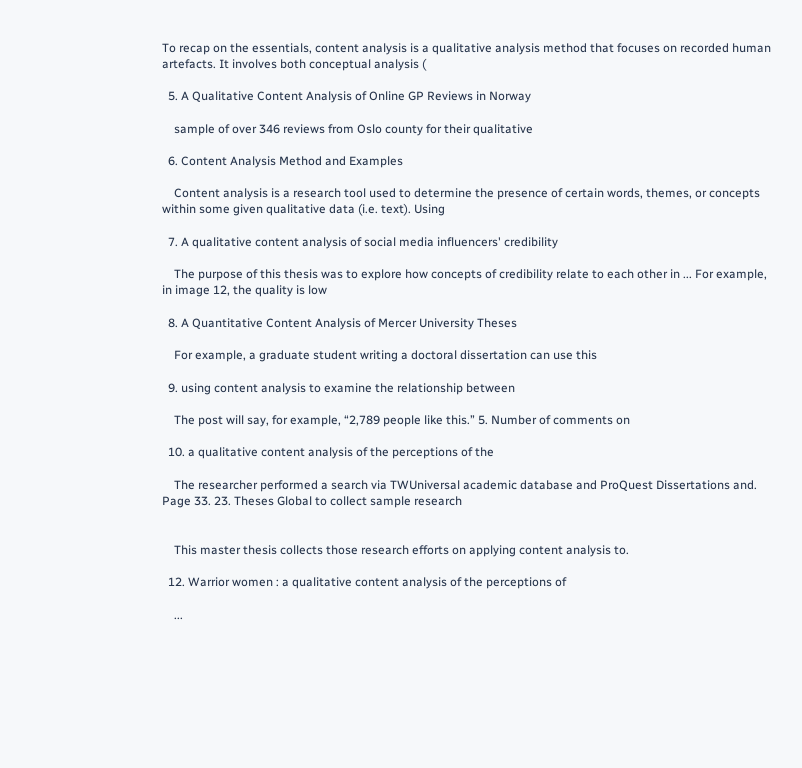To recap on the essentials, content analysis is a qualitative analysis method that focuses on recorded human artefacts. It involves both conceptual analysis (

  5. A Qualitative Content Analysis of Online GP Reviews in Norway

    sample of over 346 reviews from Oslo county for their qualitative

  6. Content Analysis Method and Examples

    Content analysis is a research tool used to determine the presence of certain words, themes, or concepts within some given qualitative data (i.e. text). Using

  7. A qualitative content analysis of social media influencers' credibility

    The purpose of this thesis was to explore how concepts of credibility relate to each other in ... For example, in image 12, the quality is low

  8. A Quantitative Content Analysis of Mercer University Theses

    For example, a graduate student writing a doctoral dissertation can use this

  9. using content analysis to examine the relationship between

    The post will say, for example, “2,789 people like this.” 5. Number of comments on

  10. a qualitative content analysis of the perceptions of the

    The researcher performed a search via TWUniversal academic database and ProQuest Dissertations and. Page 33. 23. Theses Global to collect sample research


    This master thesis collects those research efforts on applying content analysis to.

  12. Warrior women : a qualitative content analysis of the perceptions of

    ...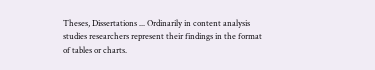Theses, Dissertations ... Ordinarily in content analysis studies researchers represent their findings in the format of tables or charts.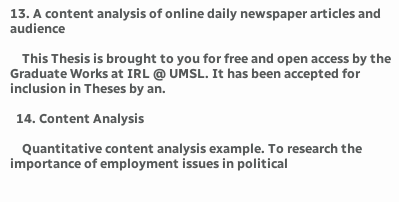13. A content analysis of online daily newspaper articles and audience

    This Thesis is brought to you for free and open access by the Graduate Works at IRL @ UMSL. It has been accepted for inclusion in Theses by an.

  14. Content Analysis

    Quantitative content analysis example. To research the importance of employment issues in political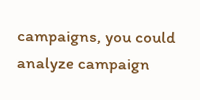campaigns, you could analyze campaign